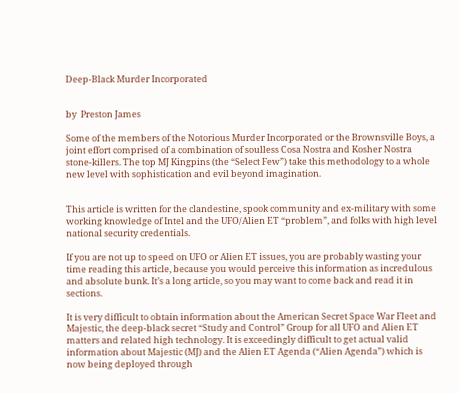Deep-Black Murder Incorporated


by  Preston James

Some of the members of the Notorious Murder Incorporated or the Brownsville Boys, a joint effort comprised of a combination of soulless Cosa Nostra and Kosher Nostra stone-killers. The top MJ Kingpins (the “Select Few”) take this methodology to a whole new level with sophistication and evil beyond imagination.


This article is written for the clandestine, spook community and ex-military with some working knowledge of Intel and the UFO/Alien ET “problem”, and folks with high level national security credentials.

If you are not up to speed on UFO or Alien ET issues, you are probably wasting your time reading this article, because you would perceive this information as incredulous and absolute bunk. It’s a long article, so you may want to come back and read it in sections.

It is very difficult to obtain information about the American Secret Space War Fleet and Majestic, the deep-black secret “Study and Control” Group for all UFO and Alien ET matters and related high technology. It is exceedingly difficult to get actual valid information about Majestic (MJ) and the Alien ET Agenda (“Alien Agenda”) which is now being deployed through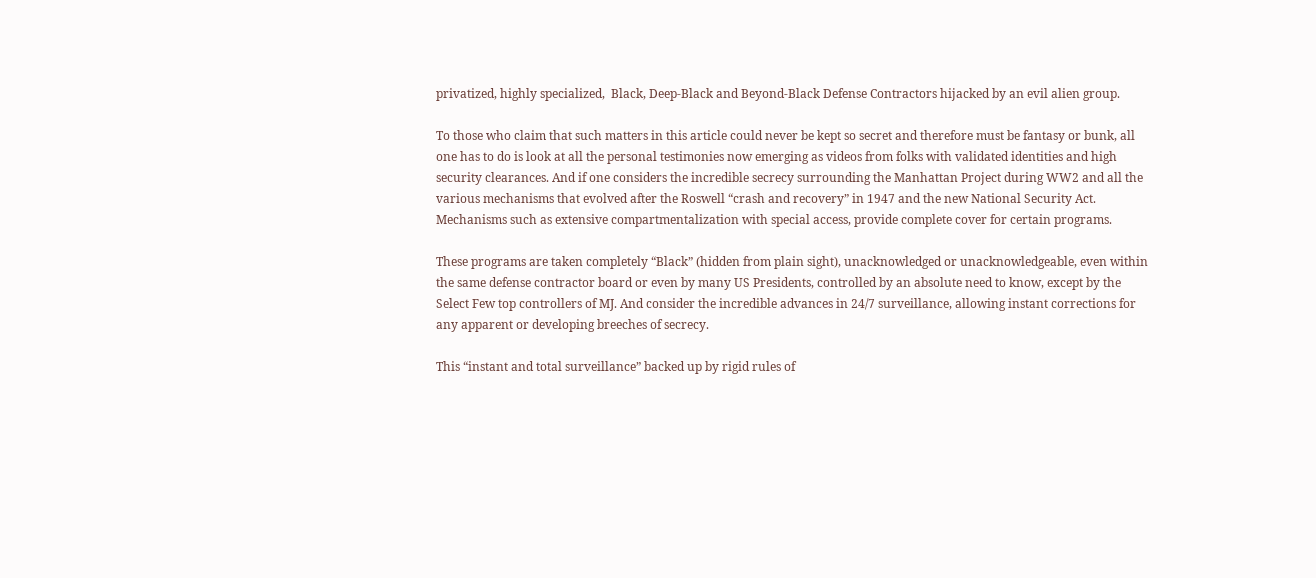privatized, highly specialized,  Black, Deep-Black and Beyond-Black Defense Contractors hijacked by an evil alien group.

To those who claim that such matters in this article could never be kept so secret and therefore must be fantasy or bunk, all one has to do is look at all the personal testimonies now emerging as videos from folks with validated identities and high security clearances. And if one considers the incredible secrecy surrounding the Manhattan Project during WW2 and all the various mechanisms that evolved after the Roswell “crash and recovery” in 1947 and the new National Security Act. Mechanisms such as extensive compartmentalization with special access, provide complete cover for certain programs.

These programs are taken completely “Black” (hidden from plain sight), unacknowledged or unacknowledgeable, even within the same defense contractor board or even by many US Presidents, controlled by an absolute need to know, except by the Select Few top controllers of MJ. And consider the incredible advances in 24/7 surveillance, allowing instant corrections for any apparent or developing breeches of secrecy.

This “instant and total surveillance” backed up by rigid rules of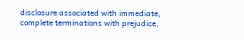disclosure associated with immediate, complete terminations with prejudice,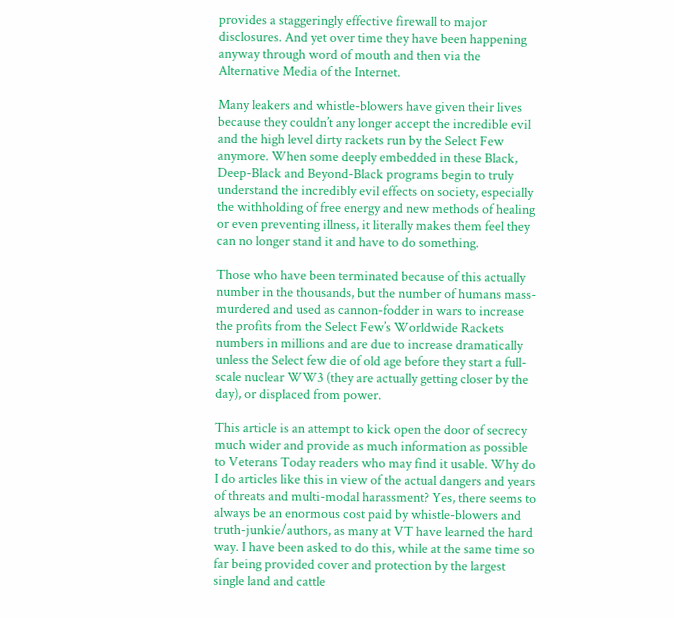provides a staggeringly effective firewall to major disclosures. And yet over time they have been happening anyway through word of mouth and then via the Alternative Media of the Internet.

Many leakers and whistle-blowers have given their lives because they couldn’t any longer accept the incredible evil and the high level dirty rackets run by the Select Few anymore. When some deeply embedded in these Black, Deep-Black and Beyond-Black programs begin to truly understand the incredibly evil effects on society, especially the withholding of free energy and new methods of healing or even preventing illness, it literally makes them feel they can no longer stand it and have to do something.

Those who have been terminated because of this actually number in the thousands, but the number of humans mass-murdered and used as cannon-fodder in wars to increase the profits from the Select Few’s Worldwide Rackets numbers in millions and are due to increase dramatically unless the Select few die of old age before they start a full-scale nuclear WW3 (they are actually getting closer by the day), or displaced from power.

This article is an attempt to kick open the door of secrecy much wider and provide as much information as possible to Veterans Today readers who may find it usable. Why do I do articles like this in view of the actual dangers and years of threats and multi-modal harassment? Yes, there seems to always be an enormous cost paid by whistle-blowers and truth-junkie/authors, as many at VT have learned the hard way. I have been asked to do this, while at the same time so far being provided cover and protection by the largest single land and cattle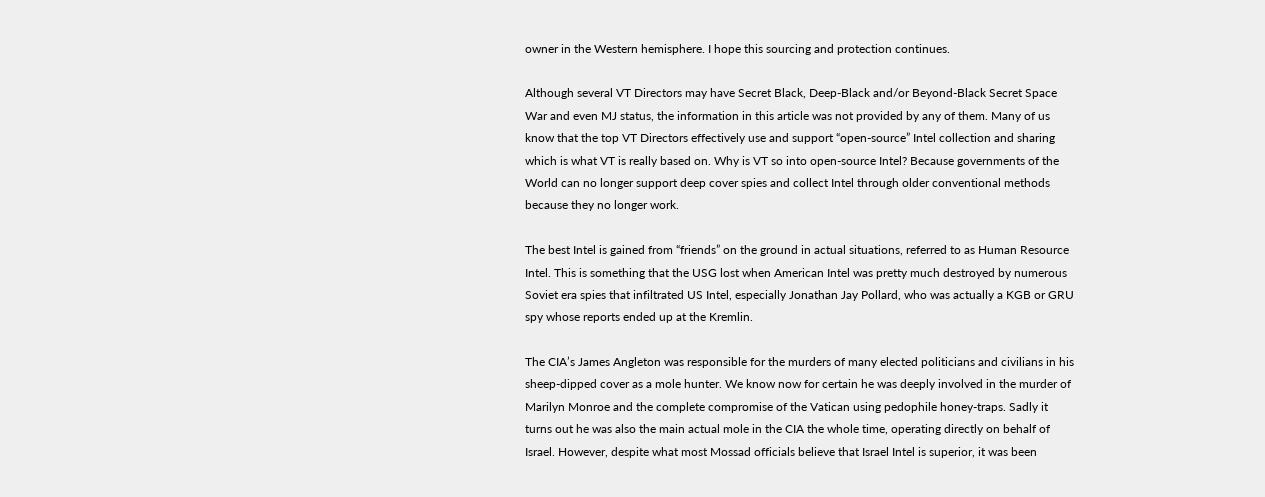owner in the Western hemisphere. I hope this sourcing and protection continues.

Although several VT Directors may have Secret Black, Deep-Black and/or Beyond-Black Secret Space War and even MJ status, the information in this article was not provided by any of them. Many of us know that the top VT Directors effectively use and support “open-source” Intel collection and sharing which is what VT is really based on. Why is VT so into open-source Intel? Because governments of the World can no longer support deep cover spies and collect Intel through older conventional methods because they no longer work.

The best Intel is gained from “friends” on the ground in actual situations, referred to as Human Resource Intel. This is something that the USG lost when American Intel was pretty much destroyed by numerous Soviet era spies that infiltrated US Intel, especially Jonathan Jay Pollard, who was actually a KGB or GRU spy whose reports ended up at the Kremlin.

The CIA’s James Angleton was responsible for the murders of many elected politicians and civilians in his sheep-dipped cover as a mole hunter. We know now for certain he was deeply involved in the murder of Marilyn Monroe and the complete compromise of the Vatican using pedophile honey-traps. Sadly it turns out he was also the main actual mole in the CIA the whole time, operating directly on behalf of Israel. However, despite what most Mossad officials believe that Israel Intel is superior, it was been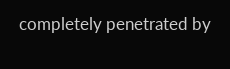completely penetrated by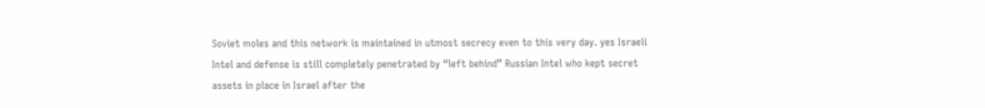Soviet moles and this network is maintained in utmost secrecy even to this very day. yes Israeli Intel and defense is still completely penetrated by “left behind” Russian Intel who kept secret assets in place in Israel after the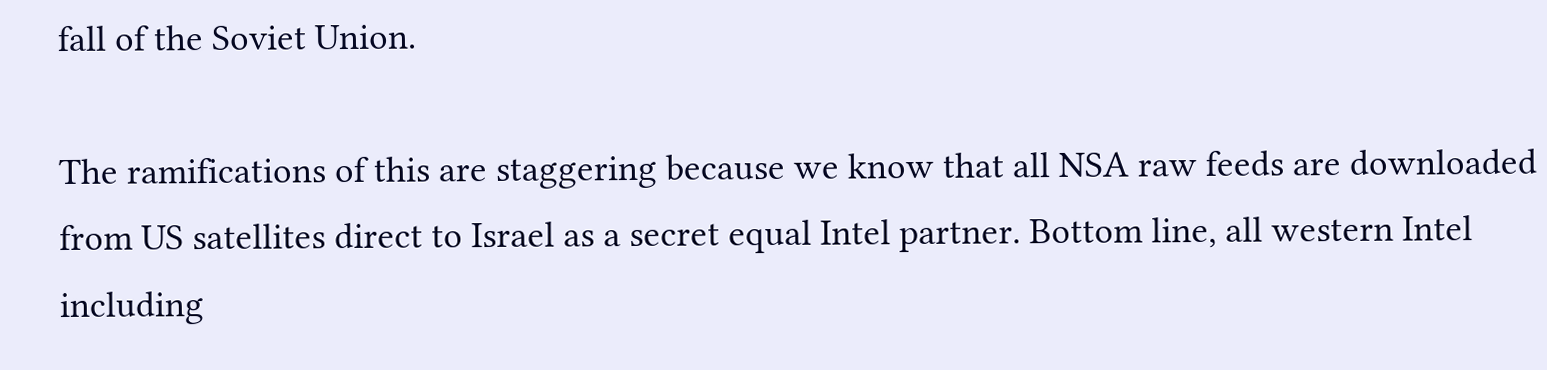fall of the Soviet Union.

The ramifications of this are staggering because we know that all NSA raw feeds are downloaded from US satellites direct to Israel as a secret equal Intel partner. Bottom line, all western Intel including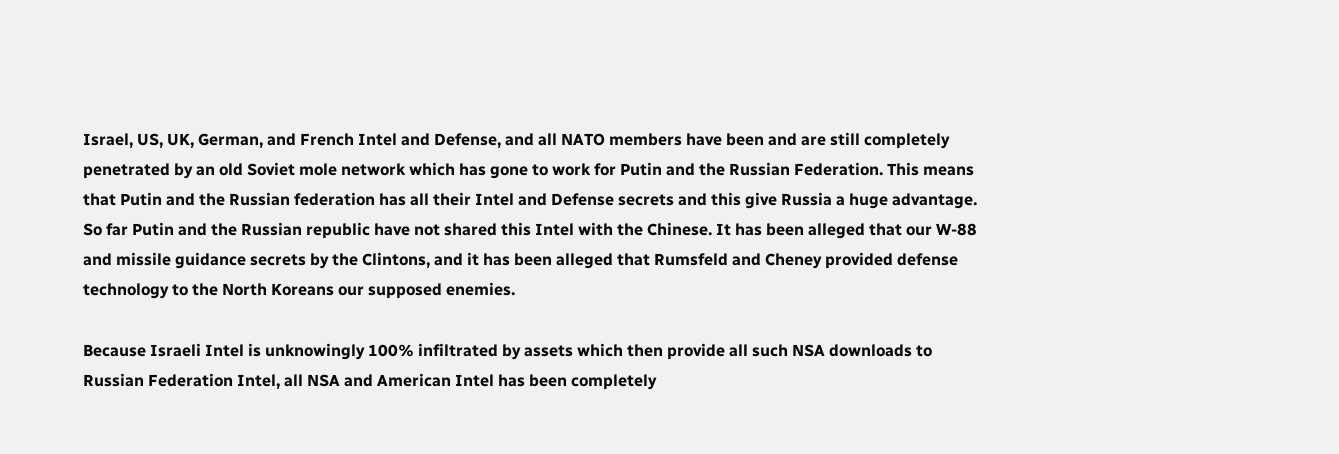Israel, US, UK, German, and French Intel and Defense, and all NATO members have been and are still completely penetrated by an old Soviet mole network which has gone to work for Putin and the Russian Federation. This means that Putin and the Russian federation has all their Intel and Defense secrets and this give Russia a huge advantage. So far Putin and the Russian republic have not shared this Intel with the Chinese. It has been alleged that our W-88 and missile guidance secrets by the Clintons, and it has been alleged that Rumsfeld and Cheney provided defense technology to the North Koreans our supposed enemies.

Because Israeli Intel is unknowingly 100% infiltrated by assets which then provide all such NSA downloads to Russian Federation Intel, all NSA and American Intel has been completely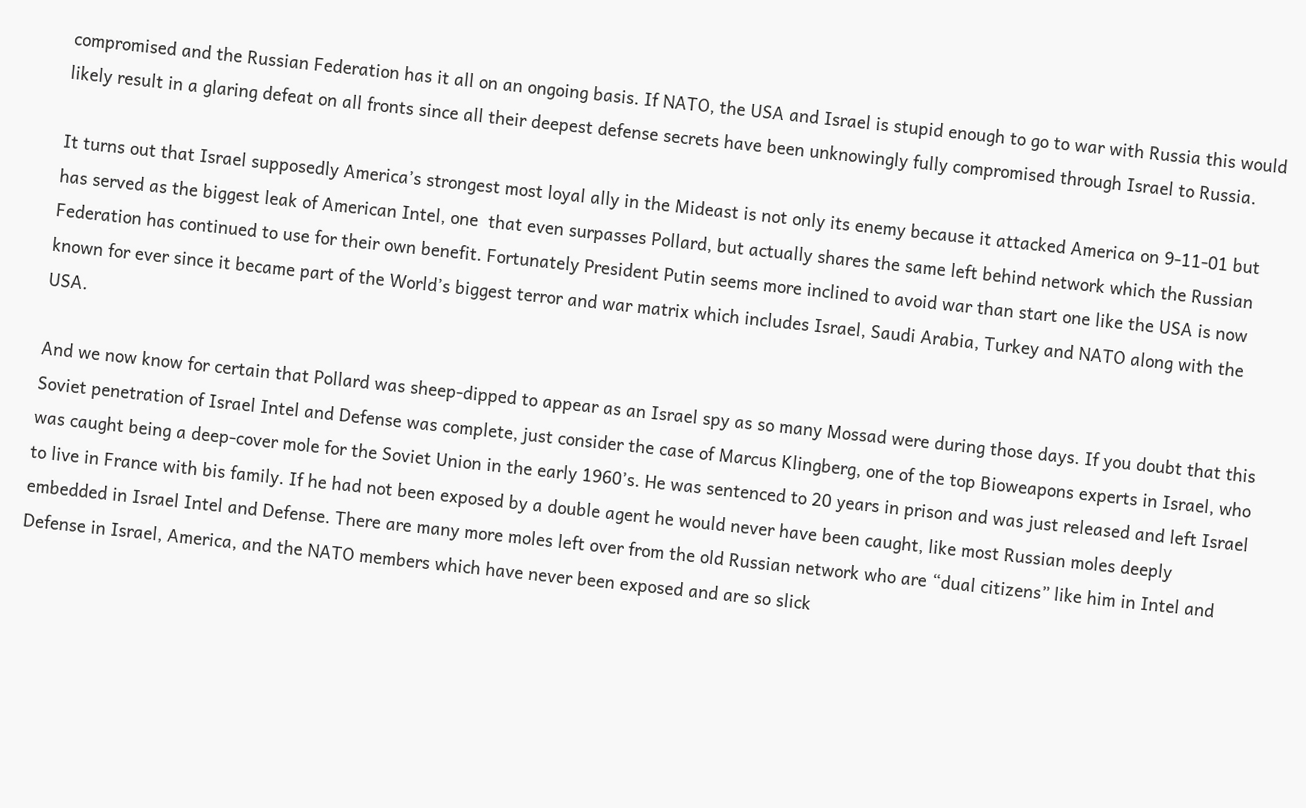compromised and the Russian Federation has it all on an ongoing basis. If NATO, the USA and Israel is stupid enough to go to war with Russia this would likely result in a glaring defeat on all fronts since all their deepest defense secrets have been unknowingly fully compromised through Israel to Russia.

It turns out that Israel supposedly America’s strongest most loyal ally in the Mideast is not only its enemy because it attacked America on 9-11-01 but has served as the biggest leak of American Intel, one  that even surpasses Pollard, but actually shares the same left behind network which the Russian Federation has continued to use for their own benefit. Fortunately President Putin seems more inclined to avoid war than start one like the USA is now known for ever since it became part of the World’s biggest terror and war matrix which includes Israel, Saudi Arabia, Turkey and NATO along with the USA.

And we now know for certain that Pollard was sheep-dipped to appear as an Israel spy as so many Mossad were during those days. If you doubt that this Soviet penetration of Israel Intel and Defense was complete, just consider the case of Marcus Klingberg, one of the top Bioweapons experts in Israel, who was caught being a deep-cover mole for the Soviet Union in the early 1960’s. He was sentenced to 20 years in prison and was just released and left Israel to live in France with bis family. If he had not been exposed by a double agent he would never have been caught, like most Russian moles deeply embedded in Israel Intel and Defense. There are many more moles left over from the old Russian network who are “dual citizens” like him in Intel and Defense in Israel, America, and the NATO members which have never been exposed and are so slick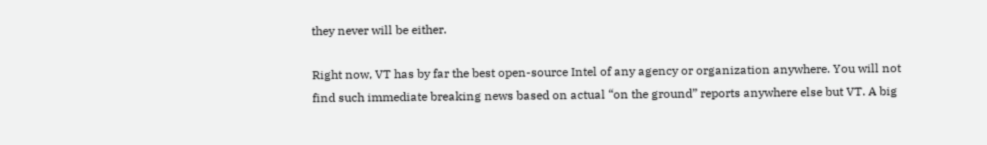they never will be either.

Right now, VT has by far the best open-source Intel of any agency or organization anywhere. You will not find such immediate breaking news based on actual “on the ground” reports anywhere else but VT. A big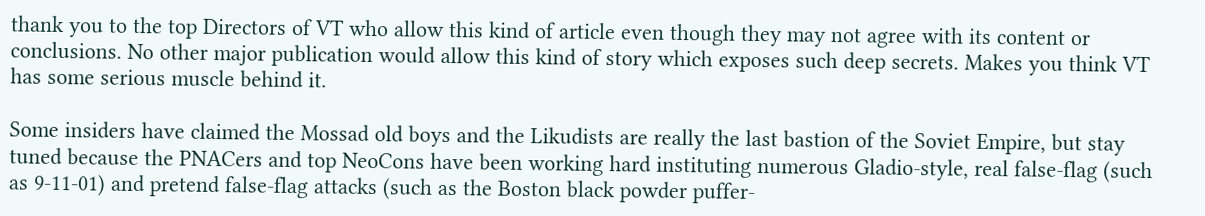thank you to the top Directors of VT who allow this kind of article even though they may not agree with its content or conclusions. No other major publication would allow this kind of story which exposes such deep secrets. Makes you think VT has some serious muscle behind it.

Some insiders have claimed the Mossad old boys and the Likudists are really the last bastion of the Soviet Empire, but stay tuned because the PNACers and top NeoCons have been working hard instituting numerous Gladio-style, real false-flag (such as 9-11-01) and pretend false-flag attacks (such as the Boston black powder puffer-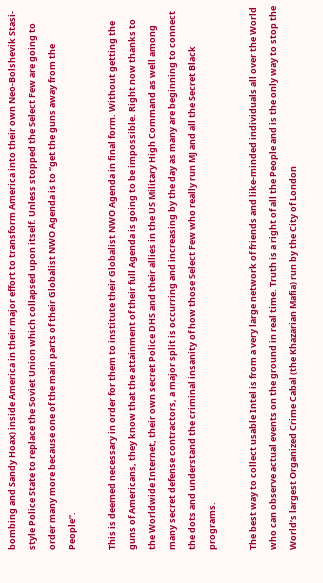bombing and Sandy Hoax) inside America in their major effort to transform America into their own Neo-Bolshevik Stasi-style Police State to replace the Soviet Union which collapsed upon itself. Unless stopped the Select Few are going to order many more because one of the main parts of their Globalist NWO Agenda is to “get the guns away from the People”.

This is deemed necessary in order for them to institute their Globalist NWO Agenda in final form. Without getting the guns of Americans, they know that the attainment of their full Agenda is going to be impossible. Right now thanks to the Worldwide Internet, their own secret Police DHS and their allies in the US Military High Command as well among many secret defense contractors, a major split is occurring and increasing by the day as many are beginning to connect the dots and understand the criminal insanity of how those Select Few who really run MJ and all the Secret Black programs.

The best way to collect usable Intel is from a very large network of friends and like-minded individuals all over the World who can observe actual events on the ground in real time. Truth is a right of all the People and is the only way to stop the World’s largest Organized Crime Cabal (the Khazarian Mafia) run by the City of London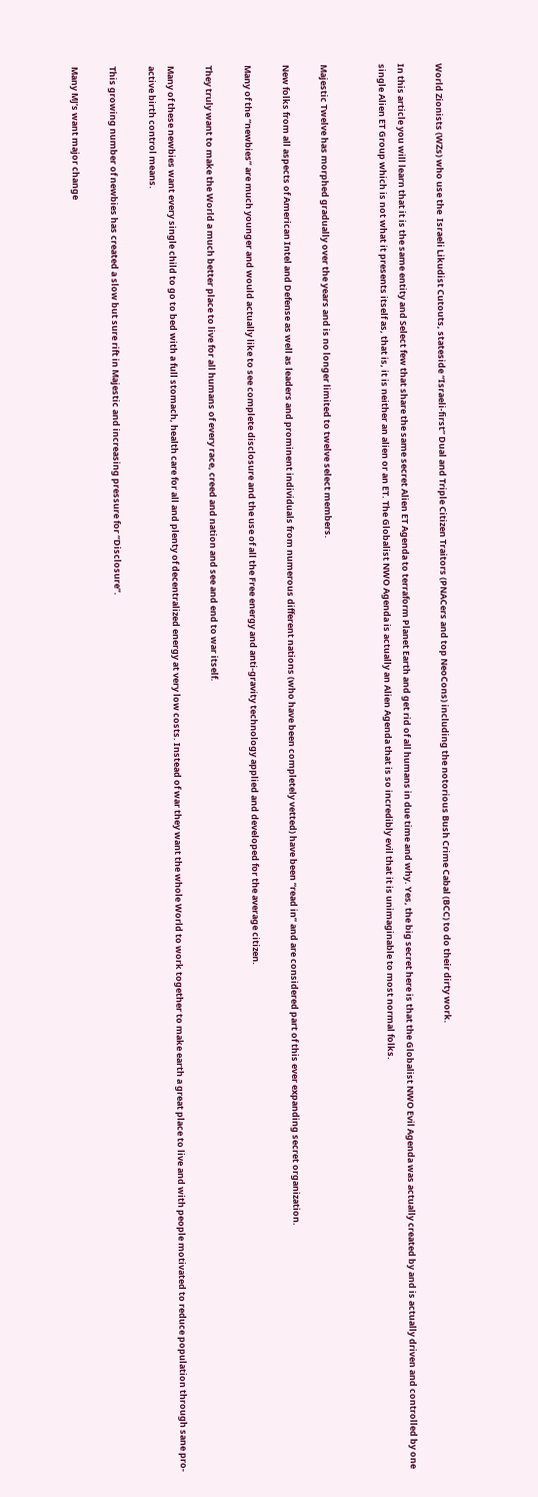World Zionists (WZs) who use the  Israeli Likudist Cutouts, stateside “Israeli-first” Dual and Triple Citizen Traitors (PNACers and top NeoCons) including the notorious Bush Crime Cabal (BCC) to do their dirty work.

In this article you will learn that it is the same entity and Select few that share the same secret Alien ET Agenda to terraform Planet Earth and get rid of all humans in due time and why. Yes, the big secret here is that the Globalist NWO Evil Agenda was actually created by and is actually driven and controlled by one single Alien ET Group which is not what it presents itself as, that is, it is neither an alien or an ET. The Globalist NWO Agenda is actually an Alien Agenda that is so incredibly evil that it is unimaginable to most normal folks.


Majestic Twelve has morphed gradually over the years and is no longer limited to twelve select members.

New folks from all aspects of American Intel and Defense as well as leaders and prominent individuals from numerous different nations (who have been completely vetted) have been “read in” and are considered part of this ever expanding secret organization.

Many of the “newbies” are much younger and would actually like to see complete disclosure and the use of all the Free energy and anti-gravity technology applied and developed for the average citizen.

They truly want to make the World a much better place to live for all humans of every race, creed and nation and see and end to war itself.

Many of these newbies want every single child to go to bed with a full stomach, health care for all and plenty of decentralized energy at very low costs. Instead of war they want the whole World to work together to make earth a great place to live and with people motivated to reduce population through sane pro-active birth control means.

This growing number of newbies has created a slow but sure rift in Majestic and increasing pressure for “Disclosure”.

Many MJ’s want major change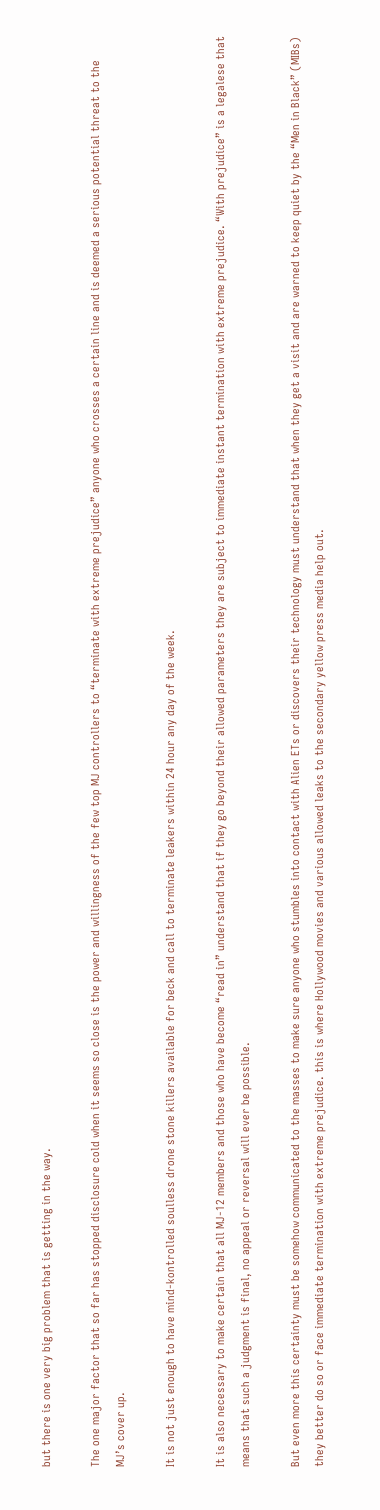but there is one very big problem that is getting in the way.

The one major factor that so far has stopped disclosure cold when it seems so close is the power and willingness of the few top MJ controllers to “terminate with extreme prejudice” anyone who crosses a certain line and is deemed a serious potential threat to the MJ’s cover up.

It is not just enough to have mind-kontrolled soulless drone stone killers available for beck and call to terminate leakers within 24 hour any day of the week.

It is also necessary to make certain that all MJ-12 members and those who have become “read in” understand that if they go beyond their allowed parameters they are subject to immediate instant termination with extreme prejudice. “With prejudice” is a legalese that means that such a judgment is final, no appeal or reversal will ever be possible.

But even more this certainty must be somehow communicated to the masses to make sure anyone who stumbles into contact with Alien ETs or discovers their technology must understand that when they get a visit and are warned to keep quiet by the “Men in Black” (MIBs) they better do so or face immediate termination with extreme prejudice. this is where Hollywood movies and various allowed leaks to the secondary yellow press media help out.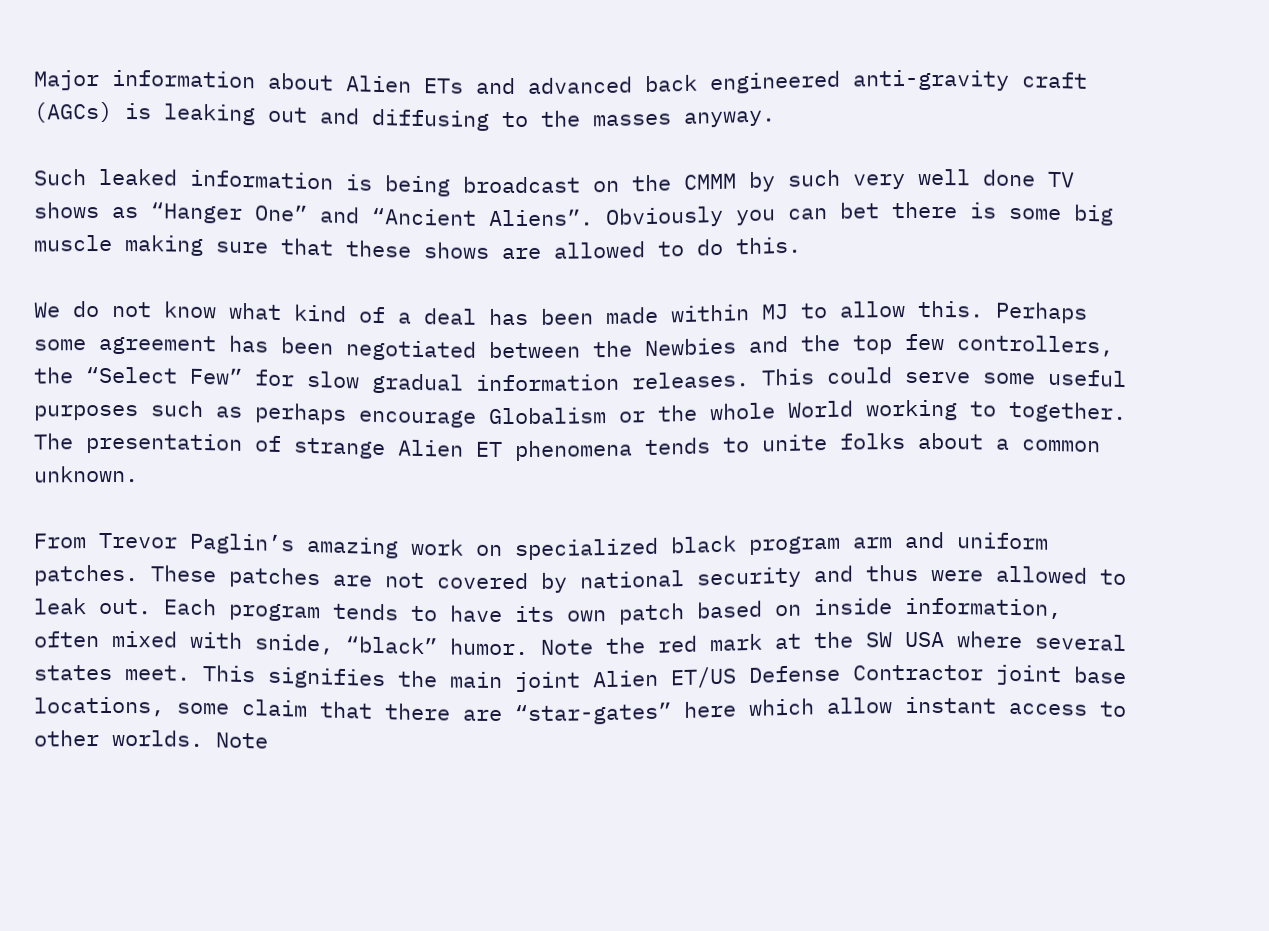Major information about Alien ETs and advanced back engineered anti-gravity craft (AGCs) is leaking out and diffusing to the masses anyway.

Such leaked information is being broadcast on the CMMM by such very well done TV shows as “Hanger One” and “Ancient Aliens”. Obviously you can bet there is some big muscle making sure that these shows are allowed to do this.

We do not know what kind of a deal has been made within MJ to allow this. Perhaps some agreement has been negotiated between the Newbies and the top few controllers, the “Select Few” for slow gradual information releases. This could serve some useful purposes such as perhaps encourage Globalism or the whole World working to together. The presentation of strange Alien ET phenomena tends to unite folks about a common unknown.

From Trevor Paglin’s amazing work on specialized black program arm and uniform patches. These patches are not covered by national security and thus were allowed to leak out. Each program tends to have its own patch based on inside information, often mixed with snide, “black” humor. Note the red mark at the SW USA where several states meet. This signifies the main joint Alien ET/US Defense Contractor joint base locations, some claim that there are “star-gates” here which allow instant access to other worlds. Note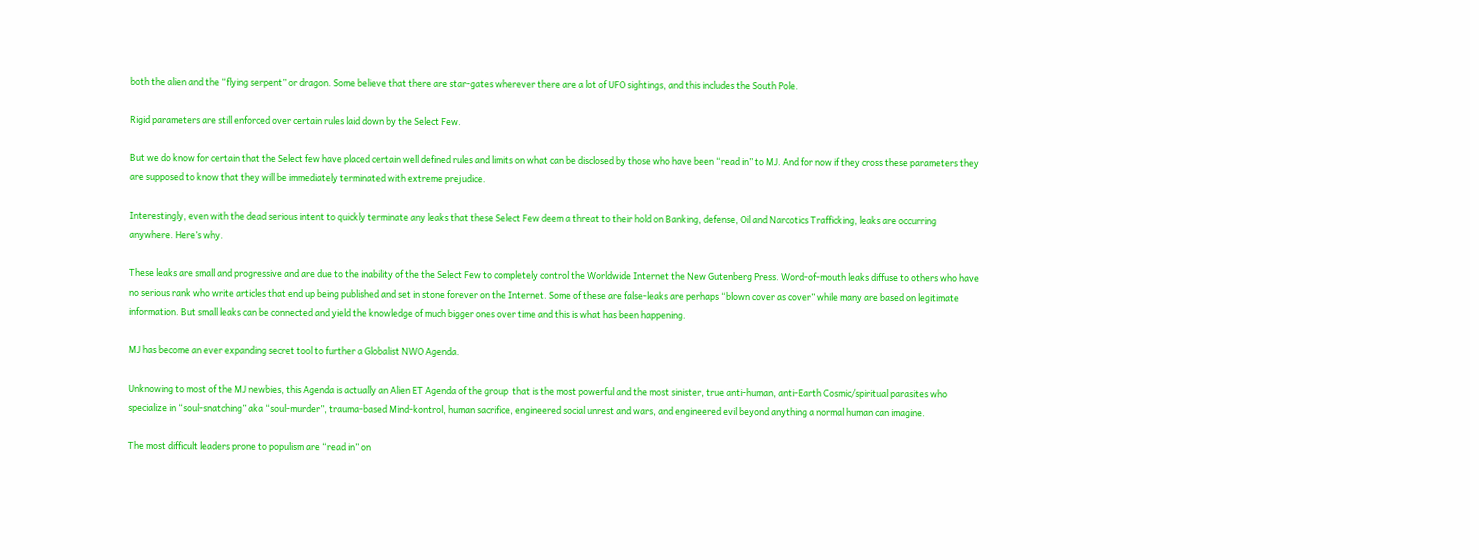both the alien and the “flying serpent” or dragon. Some believe that there are star-gates wherever there are a lot of UFO sightings, and this includes the South Pole.

Rigid parameters are still enforced over certain rules laid down by the Select Few.

But we do know for certain that the Select few have placed certain well defined rules and limits on what can be disclosed by those who have been “read in” to MJ. And for now if they cross these parameters they are supposed to know that they will be immediately terminated with extreme prejudice.

Interestingly, even with the dead serious intent to quickly terminate any leaks that these Select Few deem a threat to their hold on Banking, defense, Oil and Narcotics Trafficking, leaks are occurring anywhere. Here’s why.

These leaks are small and progressive and are due to the inability of the the Select Few to completely control the Worldwide Internet the New Gutenberg Press. Word-of-mouth leaks diffuse to others who have no serious rank who write articles that end up being published and set in stone forever on the Internet. Some of these are false-leaks are perhaps “blown cover as cover” while many are based on legitimate information. But small leaks can be connected and yield the knowledge of much bigger ones over time and this is what has been happening.

MJ has become an ever expanding secret tool to further a Globalist NWO Agenda.

Unknowing to most of the MJ newbies, this Agenda is actually an Alien ET Agenda of the group  that is the most powerful and the most sinister, true anti-human, anti-Earth Cosmic/spiritual parasites who specialize in “soul-snatching” aka “soul-murder”, trauma-based Mind-kontrol, human sacrifice, engineered social unrest and wars, and engineered evil beyond anything a normal human can imagine.

The most difficult leaders prone to populism are “read in” on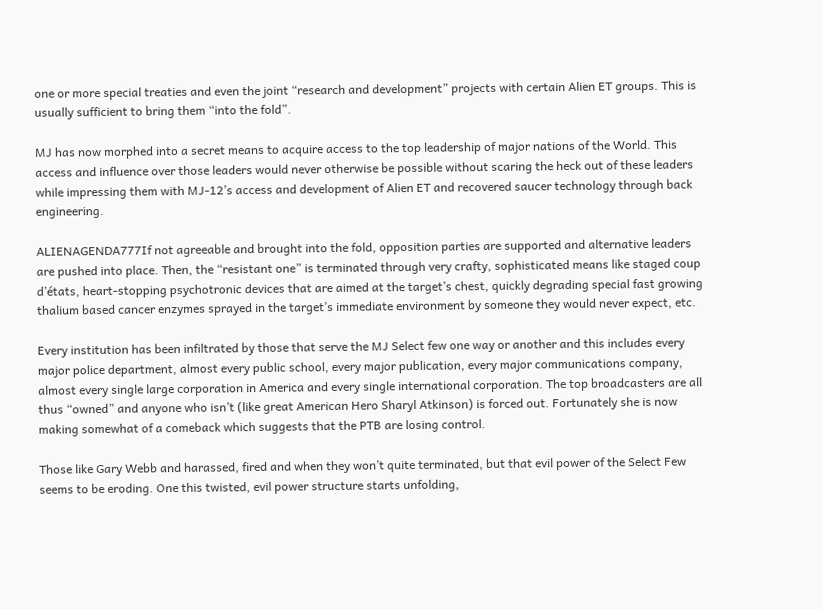one or more special treaties and even the joint “research and development” projects with certain Alien ET groups. This is usually sufficient to bring them “into the fold”.

MJ has now morphed into a secret means to acquire access to the top leadership of major nations of the World. This access and influence over those leaders would never otherwise be possible without scaring the heck out of these leaders while impressing them with MJ-12’s access and development of Alien ET and recovered saucer technology through back engineering.

ALIENAGENDA777If not agreeable and brought into the fold, opposition parties are supported and alternative leaders are pushed into place. Then, the “resistant one” is terminated through very crafty, sophisticated means like staged coup d’états, heart-stopping psychotronic devices that are aimed at the target’s chest, quickly degrading special fast growing thalium based cancer enzymes sprayed in the target’s immediate environment by someone they would never expect, etc.

Every institution has been infiltrated by those that serve the MJ Select few one way or another and this includes every major police department, almost every public school, every major publication, every major communications company, almost every single large corporation in America and every single international corporation. The top broadcasters are all thus “owned” and anyone who isn’t (like great American Hero Sharyl Atkinson) is forced out. Fortunately she is now making somewhat of a comeback which suggests that the PTB are losing control.

Those like Gary Webb and harassed, fired and when they won’t quite terminated, but that evil power of the Select Few seems to be eroding. One this twisted, evil power structure starts unfolding,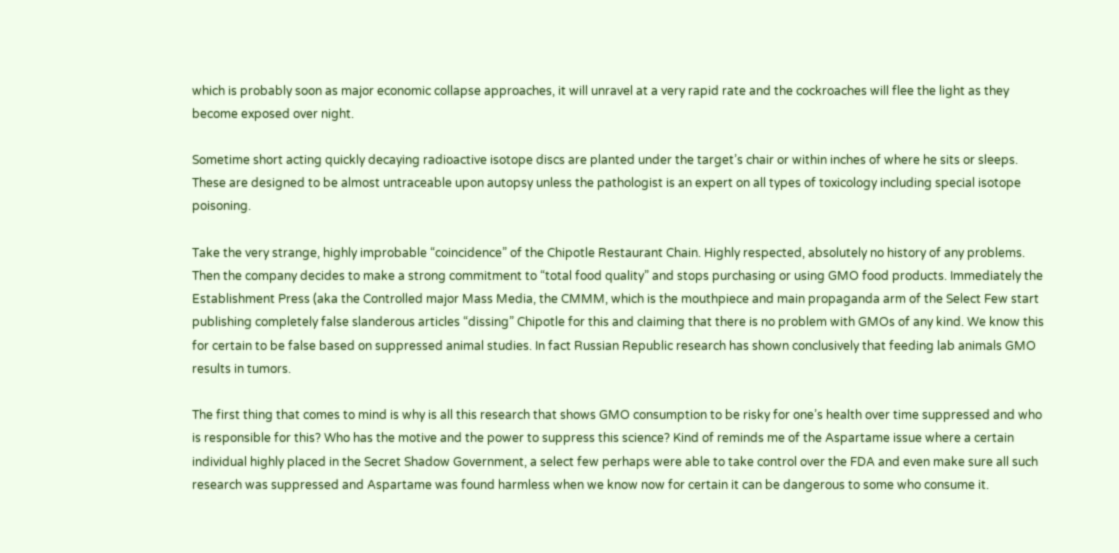which is probably soon as major economic collapse approaches, it will unravel at a very rapid rate and the cockroaches will flee the light as they become exposed over night.

Sometime short acting quickly decaying radioactive isotope discs are planted under the target’s chair or within inches of where he sits or sleeps. These are designed to be almost untraceable upon autopsy unless the pathologist is an expert on all types of toxicology including special isotope poisoning.

Take the very strange, highly improbable “coincidence” of the Chipotle Restaurant Chain. Highly respected, absolutely no history of any problems. Then the company decides to make a strong commitment to “total food quality” and stops purchasing or using GMO food products. Immediately the Establishment Press (aka the Controlled major Mass Media, the CMMM, which is the mouthpiece and main propaganda arm of the Select Few start publishing completely false slanderous articles “dissing” Chipotle for this and claiming that there is no problem with GMOs of any kind. We know this for certain to be false based on suppressed animal studies. In fact Russian Republic research has shown conclusively that feeding lab animals GMO results in tumors.

The first thing that comes to mind is why is all this research that shows GMO consumption to be risky for one’s health over time suppressed and who is responsible for this? Who has the motive and the power to suppress this science? Kind of reminds me of the Aspartame issue where a certain individual highly placed in the Secret Shadow Government, a select few perhaps were able to take control over the FDA and even make sure all such research was suppressed and Aspartame was found harmless when we know now for certain it can be dangerous to some who consume it.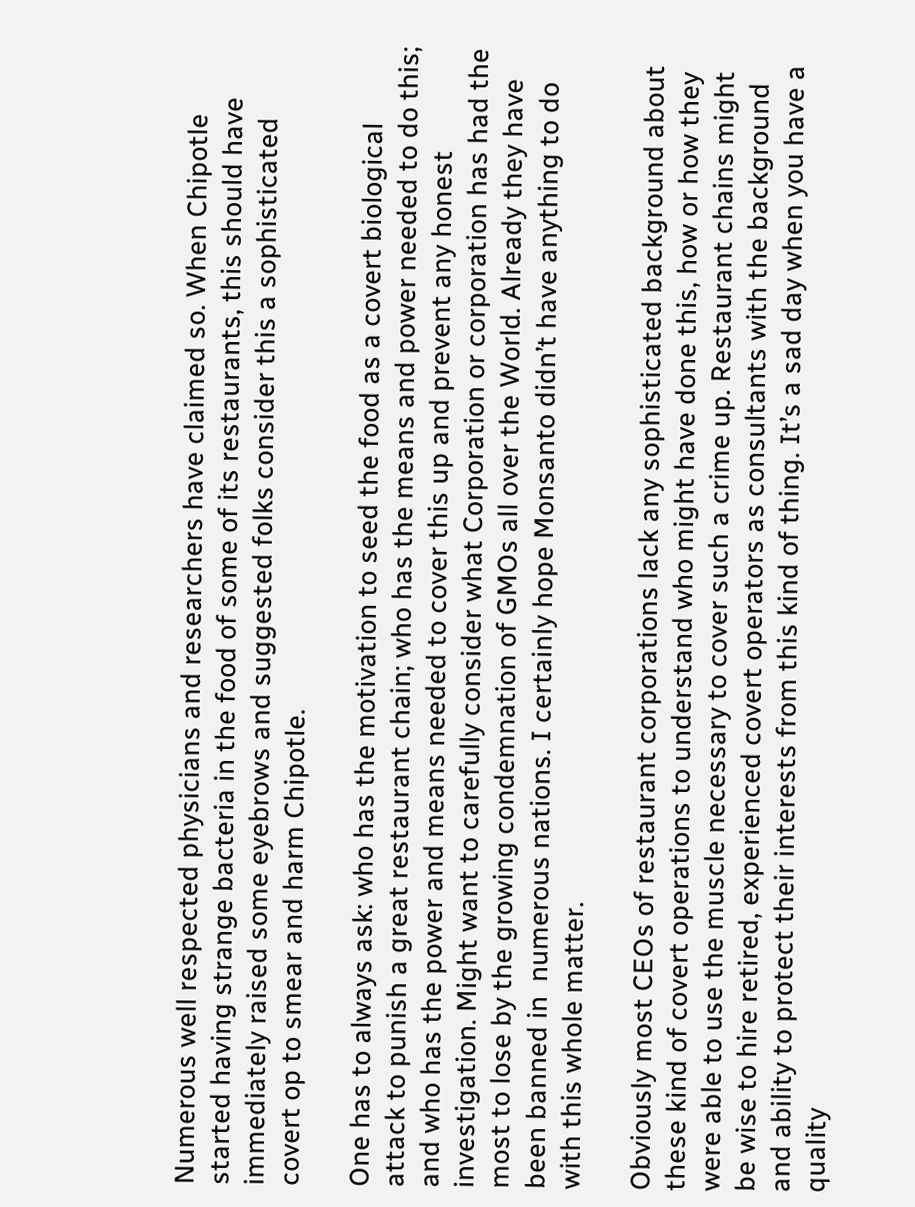Numerous well respected physicians and researchers have claimed so. When Chipotle started having strange bacteria in the food of some of its restaurants, this should have immediately raised some eyebrows and suggested folks consider this a sophisticated covert op to smear and harm Chipotle.

One has to always ask: who has the motivation to seed the food as a covert biological attack to punish a great restaurant chain; who has the means and power needed to do this; and who has the power and means needed to cover this up and prevent any honest investigation. Might want to carefully consider what Corporation or corporation has had the most to lose by the growing condemnation of GMOs all over the World. Already they have been banned in  numerous nations. I certainly hope Monsanto didn’t have anything to do with this whole matter.

Obviously most CEOs of restaurant corporations lack any sophisticated background about these kind of covert operations to understand who might have done this, how or how they were able to use the muscle necessary to cover such a crime up. Restaurant chains might be wise to hire retired, experienced covert operators as consultants with the background and ability to protect their interests from this kind of thing. It’s a sad day when you have a quality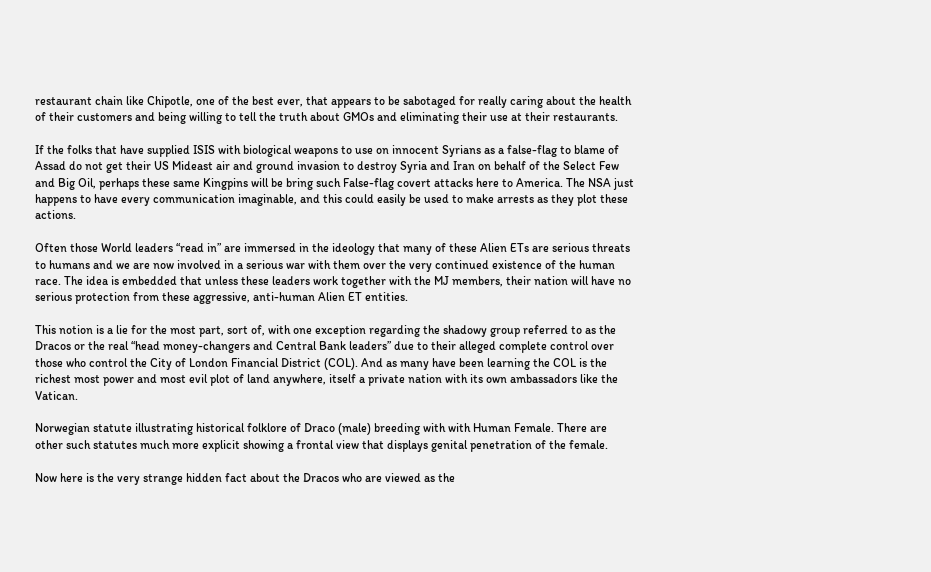restaurant chain like Chipotle, one of the best ever, that appears to be sabotaged for really caring about the health of their customers and being willing to tell the truth about GMOs and eliminating their use at their restaurants.

If the folks that have supplied ISIS with biological weapons to use on innocent Syrians as a false-flag to blame of Assad do not get their US Mideast air and ground invasion to destroy Syria and Iran on behalf of the Select Few and Big Oil, perhaps these same Kingpins will be bring such False-flag covert attacks here to America. The NSA just happens to have every communication imaginable, and this could easily be used to make arrests as they plot these actions.

Often those World leaders “read in” are immersed in the ideology that many of these Alien ETs are serious threats to humans and we are now involved in a serious war with them over the very continued existence of the human race. The idea is embedded that unless these leaders work together with the MJ members, their nation will have no serious protection from these aggressive, anti-human Alien ET entities.

This notion is a lie for the most part, sort of, with one exception regarding the shadowy group referred to as the Dracos or the real “head money-changers and Central Bank leaders” due to their alleged complete control over those who control the City of London Financial District (COL). And as many have been learning the COL is the richest most power and most evil plot of land anywhere, itself a private nation with its own ambassadors like the Vatican.

Norwegian statute illustrating historical folklore of Draco (male) breeding with with Human Female. There are other such statutes much more explicit showing a frontal view that displays genital penetration of the female.

Now here is the very strange hidden fact about the Dracos who are viewed as the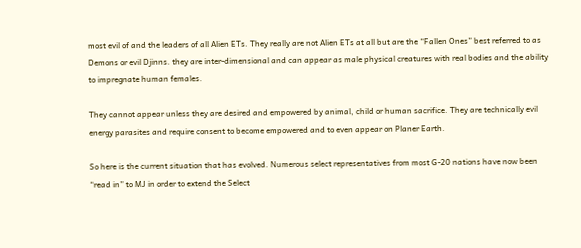most evil of and the leaders of all Alien ETs. They really are not Alien ETs at all but are the “Fallen Ones” best referred to as Demons or evil Djinns. they are inter-dimensional and can appear as male physical creatures with real bodies and the ability to impregnate human females.

They cannot appear unless they are desired and empowered by animal, child or human sacrifice. They are technically evil energy parasites and require consent to become empowered and to even appear on Planer Earth.

So here is the current situation that has evolved. Numerous select representatives from most G-20 nations have now been “read in” to MJ in order to extend the Select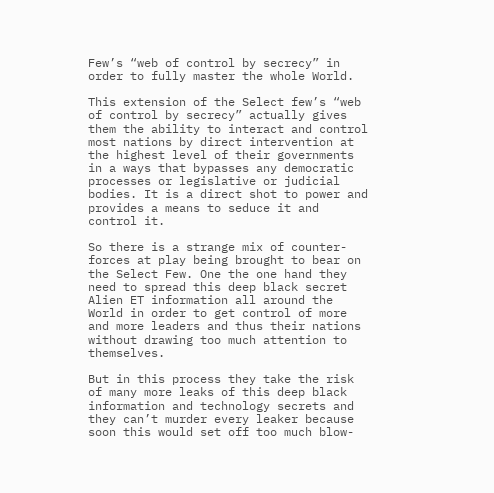Few’s “web of control by secrecy” in order to fully master the whole World.

This extension of the Select few’s “web of control by secrecy” actually gives them the ability to interact and control most nations by direct intervention at the highest level of their governments in a ways that bypasses any democratic processes or legislative or judicial bodies. It is a direct shot to power and provides a means to seduce it and control it.

So there is a strange mix of counter-forces at play being brought to bear on the Select Few. One the one hand they need to spread this deep black secret Alien ET information all around the World in order to get control of more and more leaders and thus their nations without drawing too much attention to themselves.

But in this process they take the risk of many more leaks of this deep black information and technology secrets and they can’t murder every leaker because soon this would set off too much blow-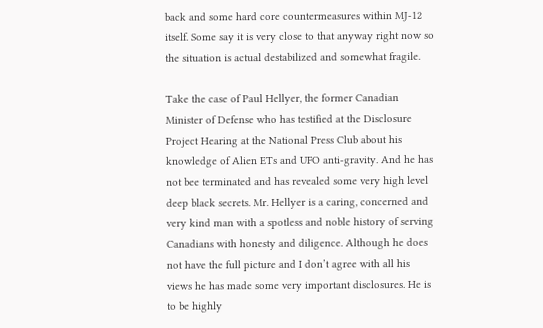back and some hard core countermeasures within MJ-12 itself. Some say it is very close to that anyway right now so the situation is actual destabilized and somewhat fragile.

Take the case of Paul Hellyer, the former Canadian Minister of Defense who has testified at the Disclosure Project Hearing at the National Press Club about his knowledge of Alien ETs and UFO anti-gravity. And he has not bee terminated and has revealed some very high level deep black secrets. Mr. Hellyer is a caring, concerned and very kind man with a spotless and noble history of serving Canadians with honesty and diligence. Although he does not have the full picture and I don’t agree with all his views he has made some very important disclosures. He is to be highly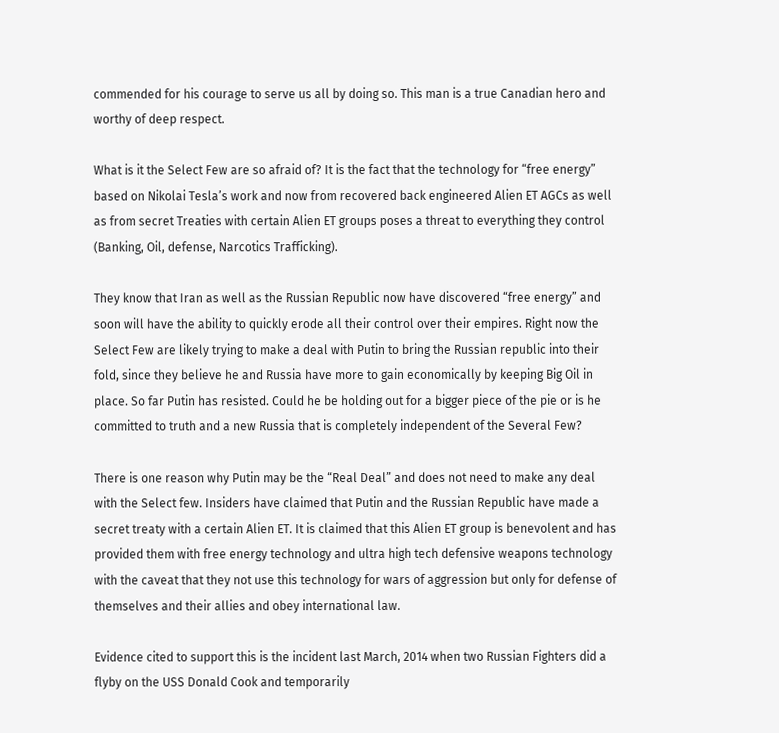commended for his courage to serve us all by doing so. This man is a true Canadian hero and worthy of deep respect.

What is it the Select Few are so afraid of? It is the fact that the technology for “free energy” based on Nikolai Tesla’s work and now from recovered back engineered Alien ET AGCs as well as from secret Treaties with certain Alien ET groups poses a threat to everything they control (Banking, Oil, defense, Narcotics Trafficking).

They know that Iran as well as the Russian Republic now have discovered “free energy” and soon will have the ability to quickly erode all their control over their empires. Right now the Select Few are likely trying to make a deal with Putin to bring the Russian republic into their fold, since they believe he and Russia have more to gain economically by keeping Big Oil in place. So far Putin has resisted. Could he be holding out for a bigger piece of the pie or is he committed to truth and a new Russia that is completely independent of the Several Few?

There is one reason why Putin may be the “Real Deal” and does not need to make any deal with the Select few. Insiders have claimed that Putin and the Russian Republic have made a secret treaty with a certain Alien ET. It is claimed that this Alien ET group is benevolent and has provided them with free energy technology and ultra high tech defensive weapons technology with the caveat that they not use this technology for wars of aggression but only for defense of themselves and their allies and obey international law.

Evidence cited to support this is the incident last March, 2014 when two Russian Fighters did a flyby on the USS Donald Cook and temporarily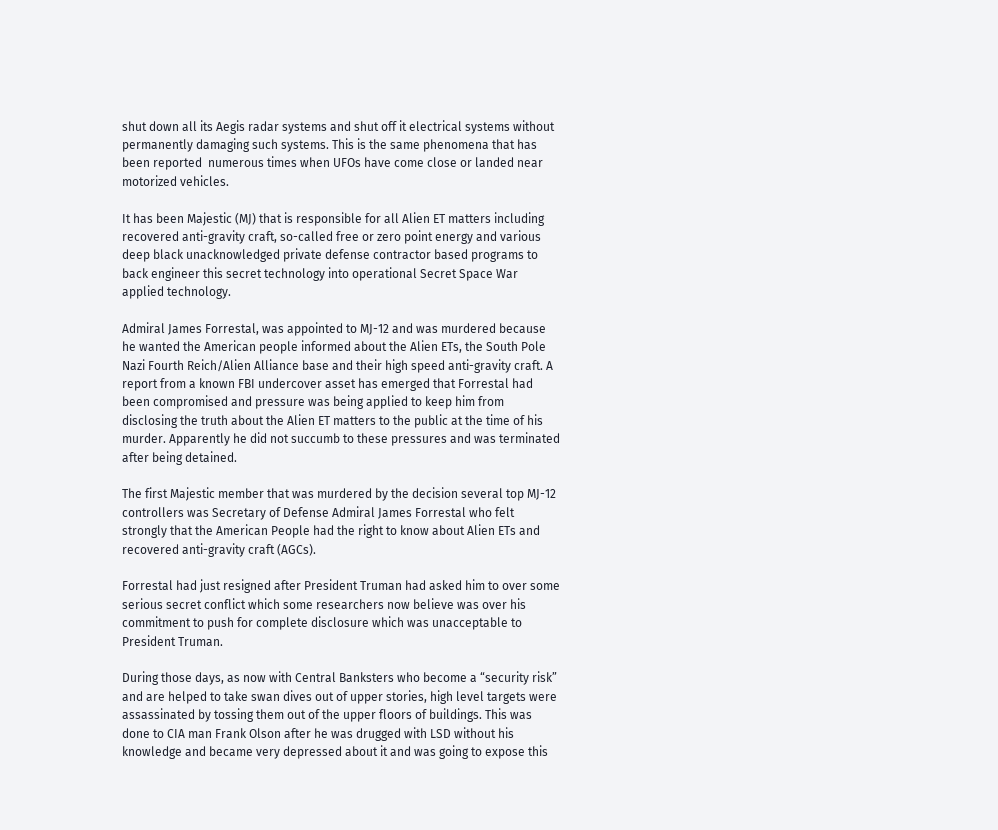shut down all its Aegis radar systems and shut off it electrical systems without permanently damaging such systems. This is the same phenomena that has been reported  numerous times when UFOs have come close or landed near motorized vehicles.

It has been Majestic (MJ) that is responsible for all Alien ET matters including recovered anti-gravity craft, so-called free or zero point energy and various deep black unacknowledged private defense contractor based programs to back engineer this secret technology into operational Secret Space War applied technology.

Admiral James Forrestal, was appointed to MJ-12 and was murdered because he wanted the American people informed about the Alien ETs, the South Pole Nazi Fourth Reich/Alien Alliance base and their high speed anti-gravity craft. A report from a known FBI undercover asset has emerged that Forrestal had been compromised and pressure was being applied to keep him from disclosing the truth about the Alien ET matters to the public at the time of his murder. Apparently he did not succumb to these pressures and was terminated after being detained.

The first Majestic member that was murdered by the decision several top MJ-12 controllers was Secretary of Defense Admiral James Forrestal who felt strongly that the American People had the right to know about Alien ETs and recovered anti-gravity craft (AGCs).

Forrestal had just resigned after President Truman had asked him to over some serious secret conflict which some researchers now believe was over his commitment to push for complete disclosure which was unacceptable to President Truman.

During those days, as now with Central Banksters who become a “security risk” and are helped to take swan dives out of upper stories, high level targets were assassinated by tossing them out of the upper floors of buildings. This was done to CIA man Frank Olson after he was drugged with LSD without his knowledge and became very depressed about it and was going to expose this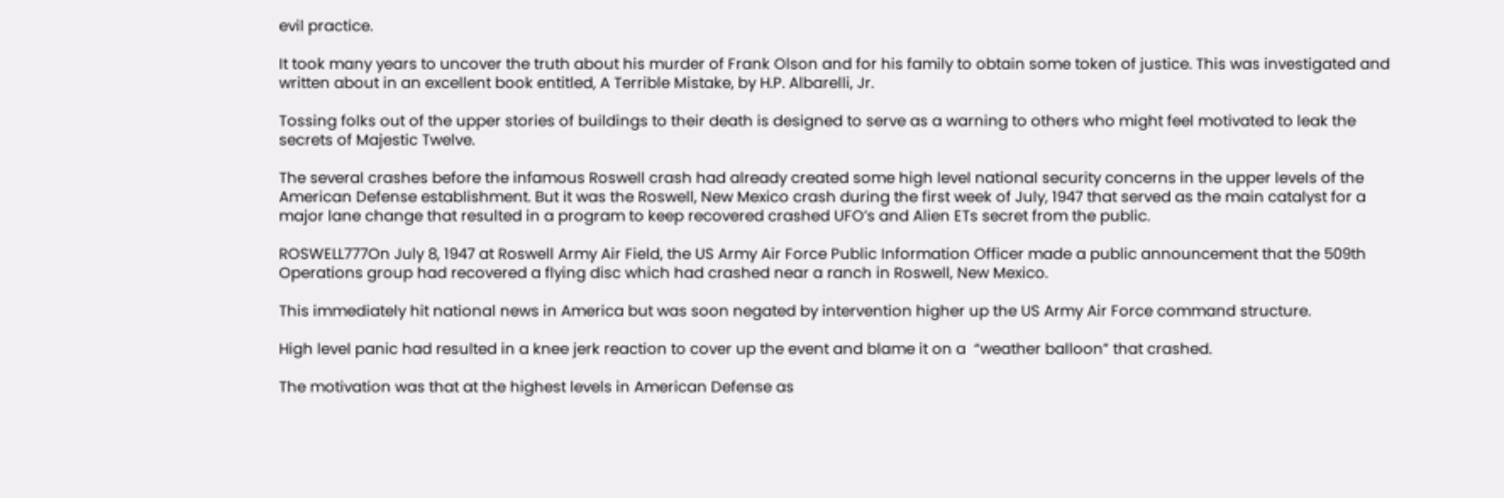evil practice.

It took many years to uncover the truth about his murder of Frank Olson and for his family to obtain some token of justice. This was investigated and written about in an excellent book entitled, A Terrible Mistake, by H.P. Albarelli, Jr.

Tossing folks out of the upper stories of buildings to their death is designed to serve as a warning to others who might feel motivated to leak the secrets of Majestic Twelve.

The several crashes before the infamous Roswell crash had already created some high level national security concerns in the upper levels of the American Defense establishment. But it was the Roswell, New Mexico crash during the first week of July, 1947 that served as the main catalyst for a major lane change that resulted in a program to keep recovered crashed UFO’s and Alien ETs secret from the public.

ROSWELL777On July 8, 1947 at Roswell Army Air Field, the US Army Air Force Public Information Officer made a public announcement that the 509th Operations group had recovered a flying disc which had crashed near a ranch in Roswell, New Mexico.

This immediately hit national news in America but was soon negated by intervention higher up the US Army Air Force command structure.

High level panic had resulted in a knee jerk reaction to cover up the event and blame it on a  “weather balloon” that crashed.

The motivation was that at the highest levels in American Defense as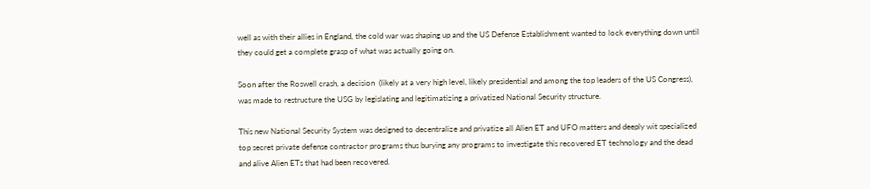well as with their allies in England, the cold war was shaping up and the US Defense Establishment wanted to lock everything down until they could get a complete grasp of what was actually going on.

Soon after the Roswell crash, a decision  (likely at a very high level, likely presidential and among the top leaders of the US Congress), was made to restructure the USG by legislating and legitimatizing a privatized National Security structure.

This new National Security System was designed to decentralize and privatize all Alien ET and UFO matters and deeply wit specialized top secret private defense contractor programs thus burying any programs to investigate this recovered ET technology and the dead and alive Alien ETs that had been recovered.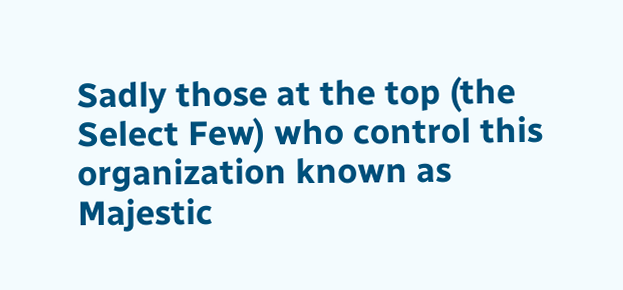Sadly those at the top (the Select Few) who control this organization known as Majestic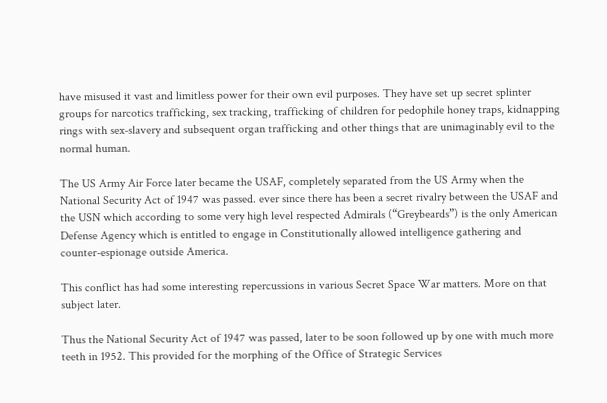have misused it vast and limitless power for their own evil purposes. They have set up secret splinter groups for narcotics trafficking, sex tracking, trafficking of children for pedophile honey traps, kidnapping rings with sex-slavery and subsequent organ trafficking and other things that are unimaginably evil to the normal human.

The US Army Air Force later became the USAF, completely separated from the US Army when the National Security Act of 1947 was passed. ever since there has been a secret rivalry between the USAF and the USN which according to some very high level respected Admirals (“Greybeards”) is the only American Defense Agency which is entitled to engage in Constitutionally allowed intelligence gathering and counter-espionage outside America.

This conflict has had some interesting repercussions in various Secret Space War matters. More on that subject later.

Thus the National Security Act of 1947 was passed, later to be soon followed up by one with much more teeth in 1952. This provided for the morphing of the Office of Strategic Services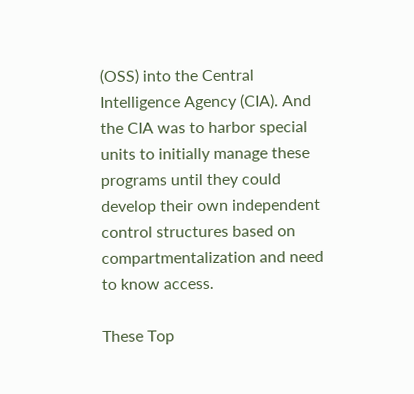(OSS) into the Central Intelligence Agency (CIA). And the CIA was to harbor special units to initially manage these programs until they could develop their own independent control structures based on compartmentalization and need to know access.

These Top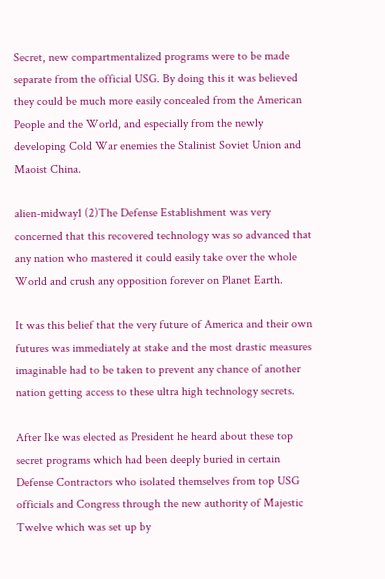Secret, new compartmentalized programs were to be made separate from the official USG. By doing this it was believed they could be much more easily concealed from the American People and the World, and especially from the newly developing Cold War enemies the Stalinist Soviet Union and Maoist China.

alien-midway1 (2)The Defense Establishment was very concerned that this recovered technology was so advanced that any nation who mastered it could easily take over the whole World and crush any opposition forever on Planet Earth.

It was this belief that the very future of America and their own futures was immediately at stake and the most drastic measures imaginable had to be taken to prevent any chance of another nation getting access to these ultra high technology secrets.

After Ike was elected as President he heard about these top secret programs which had been deeply buried in certain Defense Contractors who isolated themselves from top USG officials and Congress through the new authority of Majestic Twelve which was set up by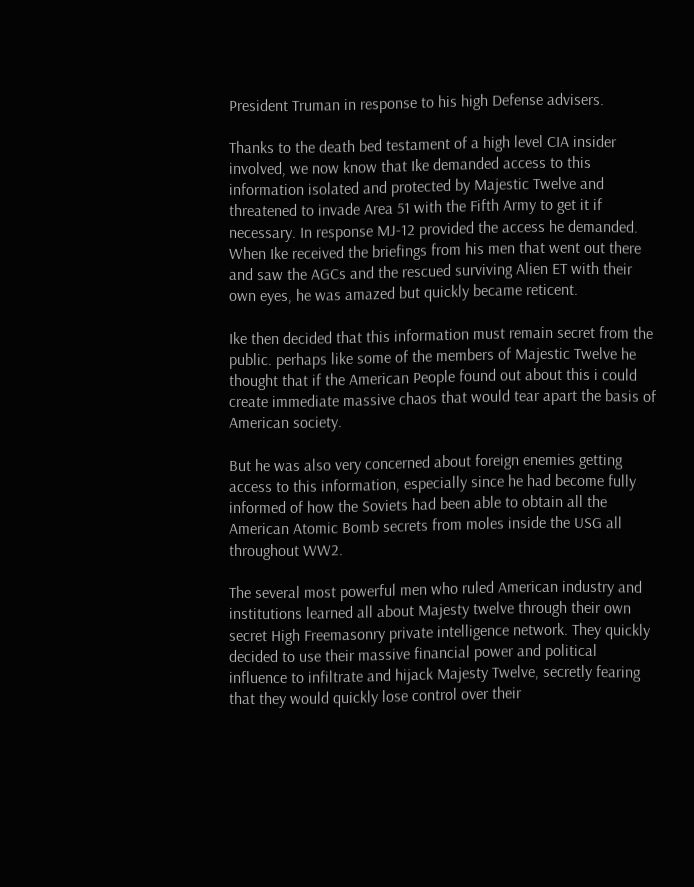President Truman in response to his high Defense advisers.

Thanks to the death bed testament of a high level CIA insider involved, we now know that Ike demanded access to this information isolated and protected by Majestic Twelve and threatened to invade Area 51 with the Fifth Army to get it if necessary. In response MJ-12 provided the access he demanded. When Ike received the briefings from his men that went out there and saw the AGCs and the rescued surviving Alien ET with their own eyes, he was amazed but quickly became reticent.

Ike then decided that this information must remain secret from the public. perhaps like some of the members of Majestic Twelve he thought that if the American People found out about this i could create immediate massive chaos that would tear apart the basis of American society.

But he was also very concerned about foreign enemies getting access to this information, especially since he had become fully informed of how the Soviets had been able to obtain all the American Atomic Bomb secrets from moles inside the USG all throughout WW2.

The several most powerful men who ruled American industry and institutions learned all about Majesty twelve through their own secret High Freemasonry private intelligence network. They quickly decided to use their massive financial power and political influence to infiltrate and hijack Majesty Twelve, secretly fearing that they would quickly lose control over their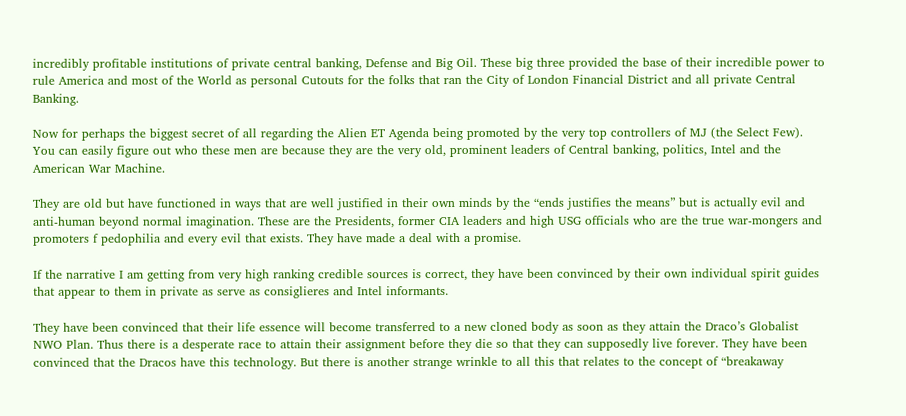incredibly profitable institutions of private central banking, Defense and Big Oil. These big three provided the base of their incredible power to rule America and most of the World as personal Cutouts for the folks that ran the City of London Financial District and all private Central Banking.

Now for perhaps the biggest secret of all regarding the Alien ET Agenda being promoted by the very top controllers of MJ (the Select Few). You can easily figure out who these men are because they are the very old, prominent leaders of Central banking, politics, Intel and the American War Machine.

They are old but have functioned in ways that are well justified in their own minds by the “ends justifies the means” but is actually evil and anti-human beyond normal imagination. These are the Presidents, former CIA leaders and high USG officials who are the true war-mongers and promoters f pedophilia and every evil that exists. They have made a deal with a promise.

If the narrative I am getting from very high ranking credible sources is correct, they have been convinced by their own individual spirit guides that appear to them in private as serve as consiglieres and Intel informants.

They have been convinced that their life essence will become transferred to a new cloned body as soon as they attain the Draco’s Globalist NWO Plan. Thus there is a desperate race to attain their assignment before they die so that they can supposedly live forever. They have been convinced that the Dracos have this technology. But there is another strange wrinkle to all this that relates to the concept of “breakaway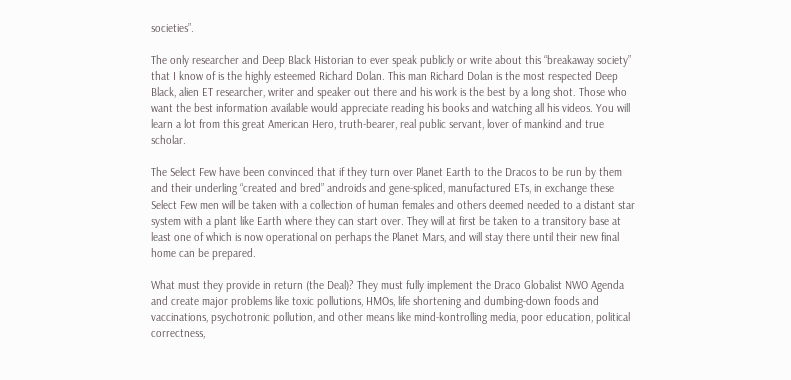societies”.

The only researcher and Deep Black Historian to ever speak publicly or write about this “breakaway society” that I know of is the highly esteemed Richard Dolan. This man Richard Dolan is the most respected Deep Black, alien ET researcher, writer and speaker out there and his work is the best by a long shot. Those who want the best information available would appreciate reading his books and watching all his videos. You will learn a lot from this great American Hero, truth-bearer, real public servant, lover of mankind and true scholar.

The Select Few have been convinced that if they turn over Planet Earth to the Dracos to be run by them and their underling “created and bred” androids and gene-spliced, manufactured ETs, in exchange these Select Few men will be taken with a collection of human females and others deemed needed to a distant star system with a plant like Earth where they can start over. They will at first be taken to a transitory base at least one of which is now operational on perhaps the Planet Mars, and will stay there until their new final home can be prepared.

What must they provide in return (the Deal)? They must fully implement the Draco Globalist NWO Agenda and create major problems like toxic pollutions, HMOs, life shortening and dumbing-down foods and vaccinations, psychotronic pollution, and other means like mind-kontrolling media, poor education, political correctness,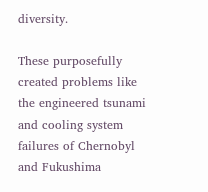diversity.

These purposefully created problems like the engineered tsunami and cooling system failures of Chernobyl and Fukushima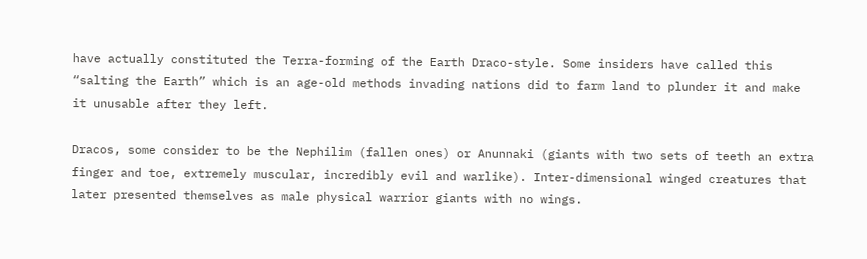have actually constituted the Terra-forming of the Earth Draco-style. Some insiders have called this “salting the Earth” which is an age-old methods invading nations did to farm land to plunder it and make it unusable after they left.

Dracos, some consider to be the Nephilim (fallen ones) or Anunnaki (giants with two sets of teeth an extra finger and toe, extremely muscular, incredibly evil and warlike). Inter-dimensional winged creatures that later presented themselves as male physical warrior giants with no wings.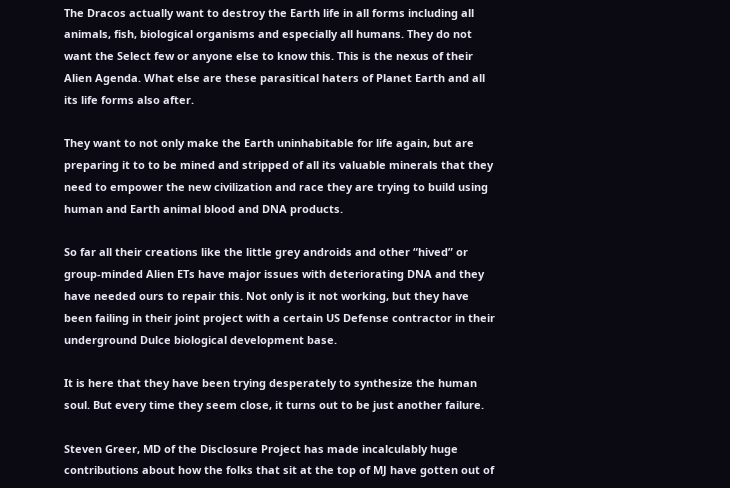The Dracos actually want to destroy the Earth life in all forms including all animals, fish, biological organisms and especially all humans. They do not want the Select few or anyone else to know this. This is the nexus of their Alien Agenda. What else are these parasitical haters of Planet Earth and all its life forms also after.

They want to not only make the Earth uninhabitable for life again, but are preparing it to to be mined and stripped of all its valuable minerals that they need to empower the new civilization and race they are trying to build using human and Earth animal blood and DNA products.

So far all their creations like the little grey androids and other “hived” or group-minded Alien ETs have major issues with deteriorating DNA and they have needed ours to repair this. Not only is it not working, but they have been failing in their joint project with a certain US Defense contractor in their underground Dulce biological development base.

It is here that they have been trying desperately to synthesize the human soul. But every time they seem close, it turns out to be just another failure.

Steven Greer, MD of the Disclosure Project has made incalculably huge contributions about how the folks that sit at the top of MJ have gotten out of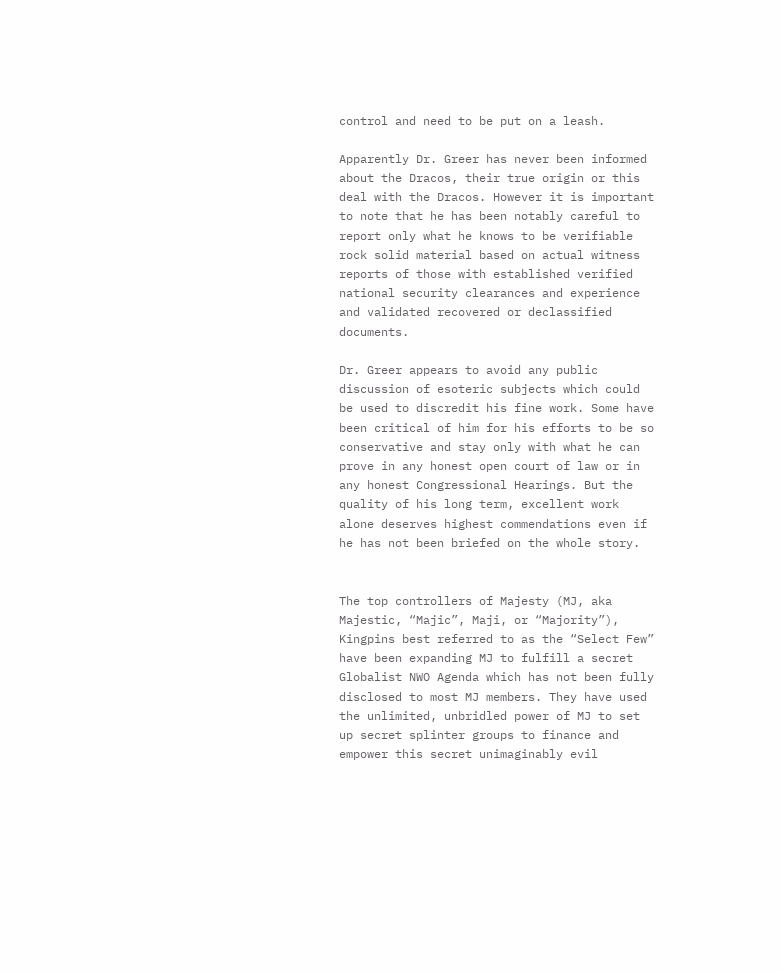control and need to be put on a leash.

Apparently Dr. Greer has never been informed about the Dracos, their true origin or this deal with the Dracos. However it is important to note that he has been notably careful to report only what he knows to be verifiable rock solid material based on actual witness reports of those with established verified national security clearances and experience and validated recovered or declassified documents.

Dr. Greer appears to avoid any public discussion of esoteric subjects which could be used to discredit his fine work. Some have been critical of him for his efforts to be so conservative and stay only with what he can prove in any honest open court of law or in any honest Congressional Hearings. But the quality of his long term, excellent work alone deserves highest commendations even if he has not been briefed on the whole story.


The top controllers of Majesty (MJ, aka Majestic, “Majic”, Maji, or “Majority”), Kingpins best referred to as the “Select Few” have been expanding MJ to fulfill a secret Globalist NWO Agenda which has not been fully disclosed to most MJ members. They have used the unlimited, unbridled power of MJ to set up secret splinter groups to finance and empower this secret unimaginably evil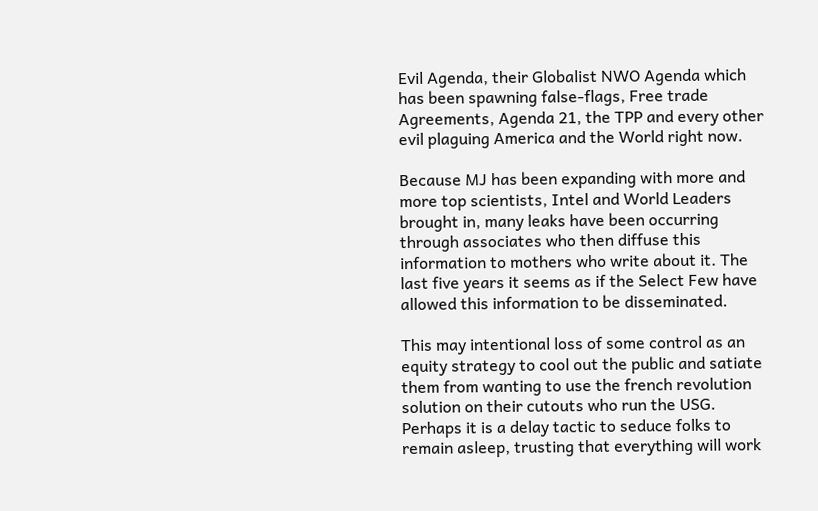Evil Agenda, their Globalist NWO Agenda which has been spawning false-flags, Free trade Agreements, Agenda 21, the TPP and every other evil plaguing America and the World right now.

Because MJ has been expanding with more and more top scientists, Intel and World Leaders brought in, many leaks have been occurring through associates who then diffuse this information to mothers who write about it. The last five years it seems as if the Select Few have allowed this information to be disseminated.

This may intentional loss of some control as an equity strategy to cool out the public and satiate them from wanting to use the french revolution solution on their cutouts who run the USG. Perhaps it is a delay tactic to seduce folks to remain asleep, trusting that everything will work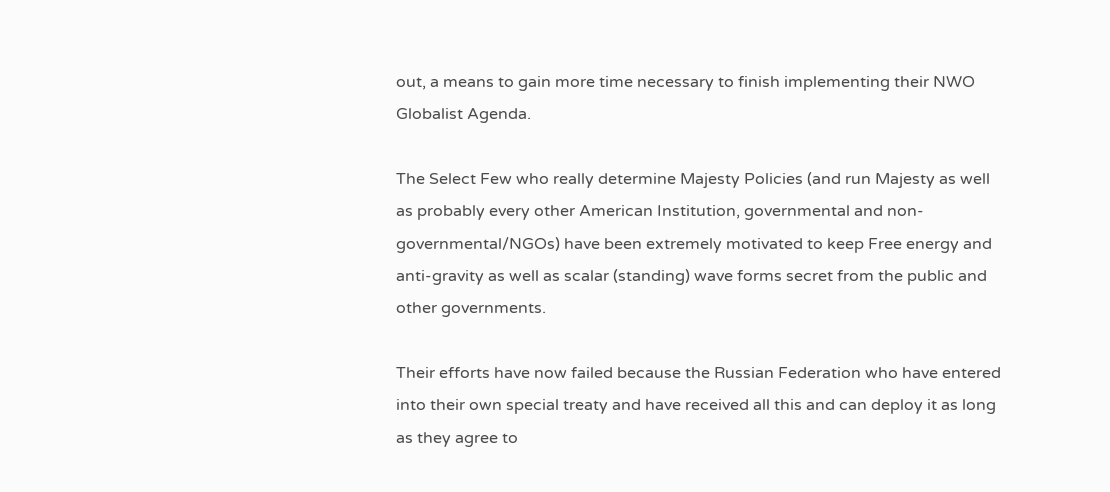out, a means to gain more time necessary to finish implementing their NWO Globalist Agenda.

The Select Few who really determine Majesty Policies (and run Majesty as well as probably every other American Institution, governmental and non-governmental/NGOs) have been extremely motivated to keep Free energy and anti-gravity as well as scalar (standing) wave forms secret from the public and other governments.

Their efforts have now failed because the Russian Federation who have entered into their own special treaty and have received all this and can deploy it as long as they agree to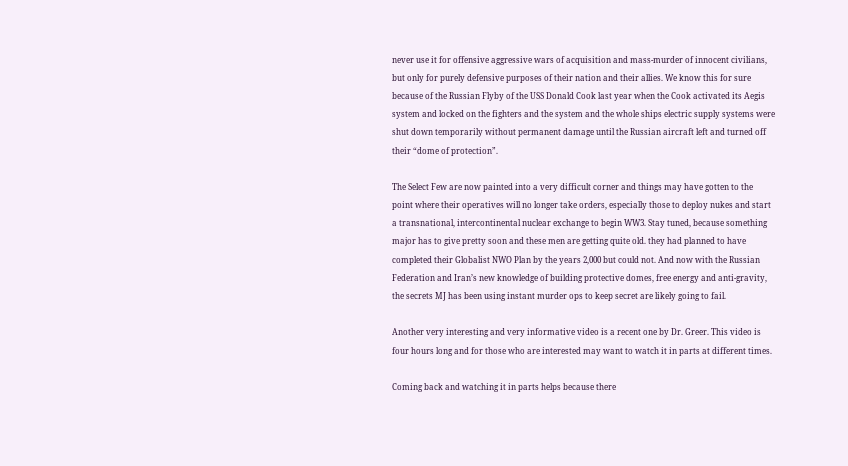never use it for offensive aggressive wars of acquisition and mass-murder of innocent civilians, but only for purely defensive purposes of their nation and their allies. We know this for sure because of the Russian Flyby of the USS Donald Cook last year when the Cook activated its Aegis system and locked on the fighters and the system and the whole ships electric supply systems were shut down temporarily without permanent damage until the Russian aircraft left and turned off their “dome of protection”.

The Select Few are now painted into a very difficult corner and things may have gotten to the point where their operatives will no longer take orders, especially those to deploy nukes and start a transnational, intercontinental nuclear exchange to begin WW3. Stay tuned, because something major has to give pretty soon and these men are getting quite old. they had planned to have completed their Globalist NWO Plan by the years 2,000 but could not. And now with the Russian Federation and Iran’s new knowledge of building protective domes, free energy and anti-gravity, the secrets MJ has been using instant murder ops to keep secret are likely going to fail.

Another very interesting and very informative video is a recent one by Dr. Greer. This video is four hours long and for those who are interested may want to watch it in parts at different times.

Coming back and watching it in parts helps because there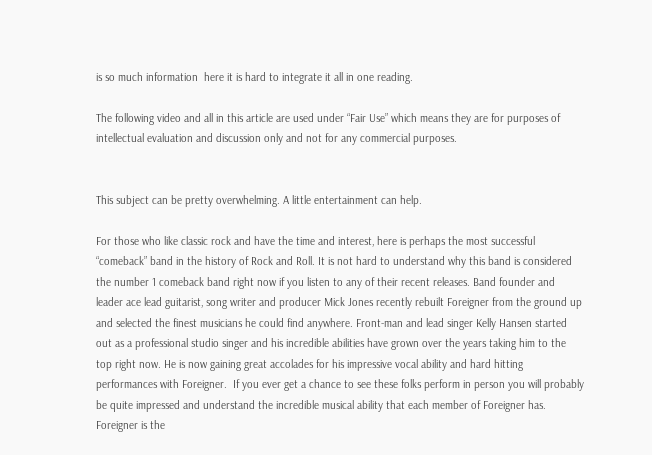is so much information  here it is hard to integrate it all in one reading.

The following video and all in this article are used under “Fair Use” which means they are for purposes of intellectual evaluation and discussion only and not for any commercial purposes.


This subject can be pretty overwhelming. A little entertainment can help.

For those who like classic rock and have the time and interest, here is perhaps the most successful “comeback” band in the history of Rock and Roll. It is not hard to understand why this band is considered the number 1 comeback band right now if you listen to any of their recent releases. Band founder and leader ace lead guitarist, song writer and producer Mick Jones recently rebuilt Foreigner from the ground up and selected the finest musicians he could find anywhere. Front-man and lead singer Kelly Hansen started out as a professional studio singer and his incredible abilities have grown over the years taking him to the top right now. He is now gaining great accolades for his impressive vocal ability and hard hitting performances with Foreigner.  If you ever get a chance to see these folks perform in person you will probably be quite impressed and understand the incredible musical ability that each member of Foreigner has. Foreigner is the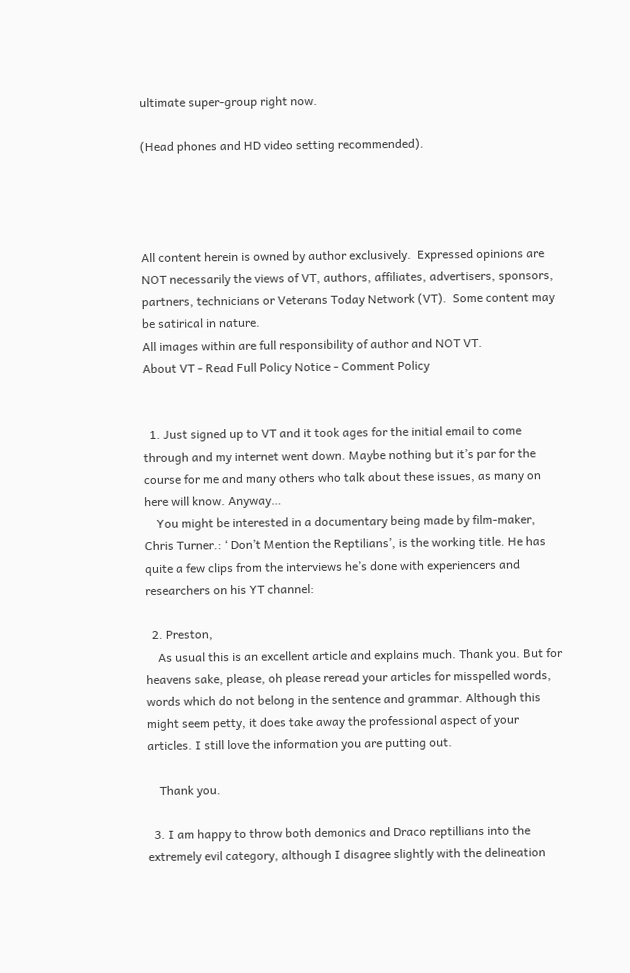ultimate super-group right now.

(Head phones and HD video setting recommended).




All content herein is owned by author exclusively.  Expressed opinions are NOT necessarily the views of VT, authors, affiliates, advertisers, sponsors, partners, technicians or Veterans Today Network (VT).  Some content may be satirical in nature.
All images within are full responsibility of author and NOT VT.
About VT - Read Full Policy Notice - Comment Policy


  1. Just signed up to VT and it took ages for the initial email to come through and my internet went down. Maybe nothing but it’s par for the course for me and many others who talk about these issues, as many on here will know. Anyway…
    You might be interested in a documentary being made by film-maker, Chris Turner.: ‘ Don’t Mention the Reptilians’, is the working title. He has quite a few clips from the interviews he’s done with experiencers and researchers on his YT channel:

  2. Preston,
    As usual this is an excellent article and explains much. Thank you. But for heavens sake, please, oh please reread your articles for misspelled words, words which do not belong in the sentence and grammar. Although this might seem petty, it does take away the professional aspect of your articles. I still love the information you are putting out.

    Thank you.

  3. I am happy to throw both demonics and Draco reptillians into the extremely evil category, although I disagree slightly with the delineation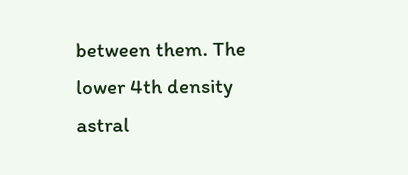between them. The lower 4th density astral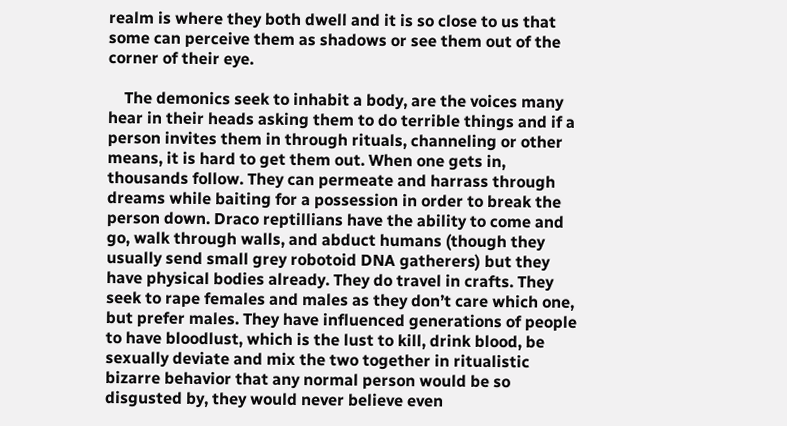realm is where they both dwell and it is so close to us that some can perceive them as shadows or see them out of the corner of their eye.

    The demonics seek to inhabit a body, are the voices many hear in their heads asking them to do terrible things and if a person invites them in through rituals, channeling or other means, it is hard to get them out. When one gets in, thousands follow. They can permeate and harrass through dreams while baiting for a possession in order to break the person down. Draco reptillians have the ability to come and go, walk through walls, and abduct humans (though they usually send small grey robotoid DNA gatherers) but they have physical bodies already. They do travel in crafts. They seek to rape females and males as they don’t care which one, but prefer males. They have influenced generations of people to have bloodlust, which is the lust to kill, drink blood, be sexually deviate and mix the two together in ritualistic bizarre behavior that any normal person would be so disgusted by, they would never believe even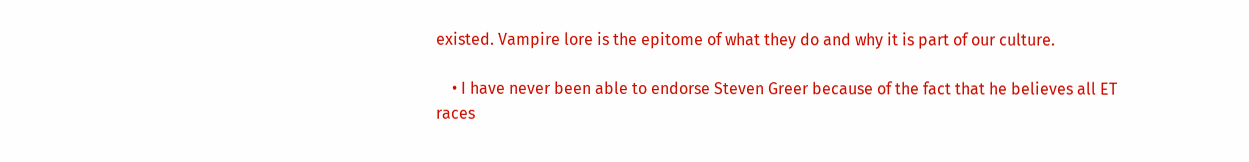existed. Vampire lore is the epitome of what they do and why it is part of our culture.

    • I have never been able to endorse Steven Greer because of the fact that he believes all ET races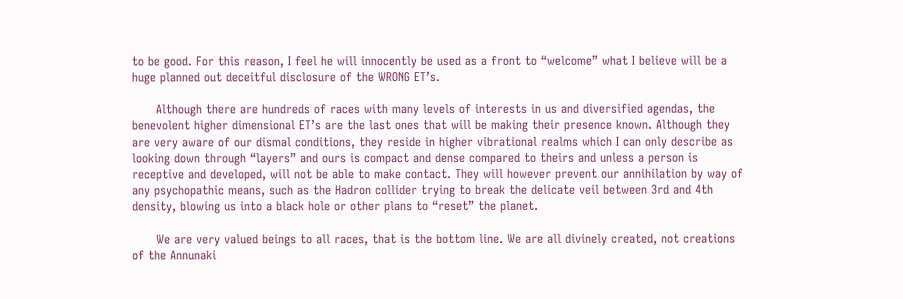to be good. For this reason, I feel he will innocently be used as a front to “welcome” what I believe will be a huge planned out deceitful disclosure of the WRONG ET’s.

      Although there are hundreds of races with many levels of interests in us and diversified agendas, the benevolent higher dimensional ET’s are the last ones that will be making their presence known. Although they are very aware of our dismal conditions, they reside in higher vibrational realms which I can only describe as looking down through “layers” and ours is compact and dense compared to theirs and unless a person is receptive and developed, will not be able to make contact. They will however prevent our annihilation by way of any psychopathic means, such as the Hadron collider trying to break the delicate veil between 3rd and 4th density, blowing us into a black hole or other plans to “reset” the planet.

      We are very valued beings to all races, that is the bottom line. We are all divinely created, not creations of the Annunaki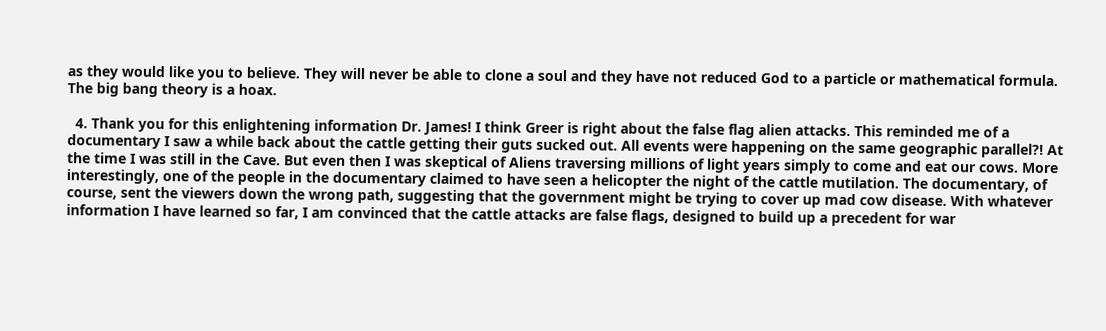as they would like you to believe. They will never be able to clone a soul and they have not reduced God to a particle or mathematical formula. The big bang theory is a hoax.

  4. Thank you for this enlightening information Dr. James! I think Greer is right about the false flag alien attacks. This reminded me of a documentary I saw a while back about the cattle getting their guts sucked out. All events were happening on the same geographic parallel?! At the time I was still in the Cave. But even then I was skeptical of Aliens traversing millions of light years simply to come and eat our cows. More interestingly, one of the people in the documentary claimed to have seen a helicopter the night of the cattle mutilation. The documentary, of course, sent the viewers down the wrong path, suggesting that the government might be trying to cover up mad cow disease. With whatever information I have learned so far, I am convinced that the cattle attacks are false flags, designed to build up a precedent for war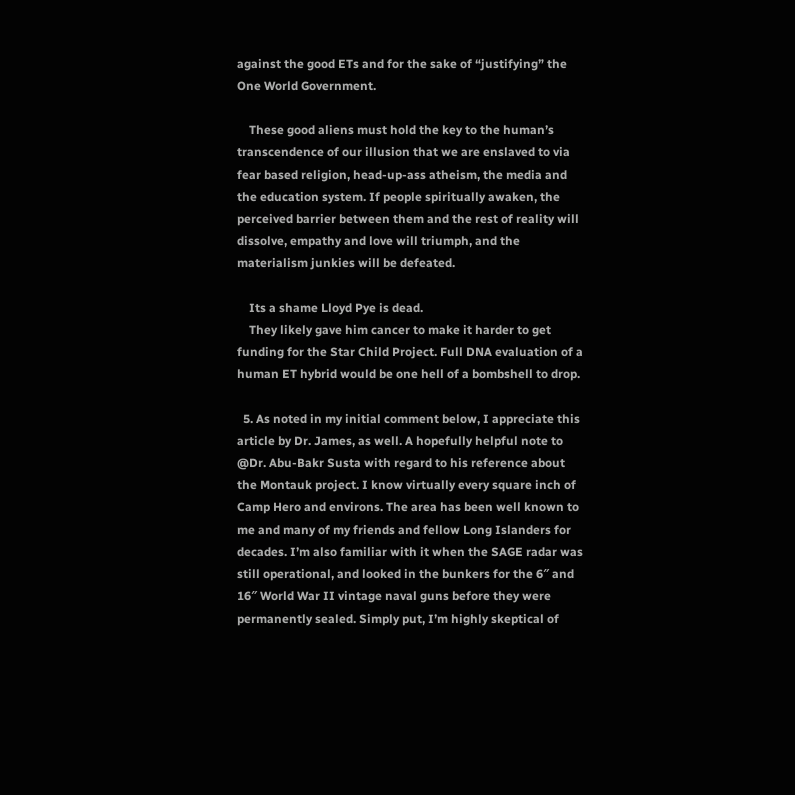against the good ETs and for the sake of “justifying” the One World Government.

    These good aliens must hold the key to the human’s transcendence of our illusion that we are enslaved to via fear based religion, head-up-ass atheism, the media and the education system. If people spiritually awaken, the perceived barrier between them and the rest of reality will dissolve, empathy and love will triumph, and the materialism junkies will be defeated.

    Its a shame Lloyd Pye is dead.
    They likely gave him cancer to make it harder to get funding for the Star Child Project. Full DNA evaluation of a human ET hybrid would be one hell of a bombshell to drop.

  5. As noted in my initial comment below, I appreciate this article by Dr. James, as well. A hopefully helpful note to @Dr. Abu-Bakr Susta with regard to his reference about the Montauk project. I know virtually every square inch of Camp Hero and environs. The area has been well known to me and many of my friends and fellow Long Islanders for decades. I’m also familiar with it when the SAGE radar was still operational, and looked in the bunkers for the 6″ and 16″ World War II vintage naval guns before they were permanently sealed. Simply put, I’m highly skeptical of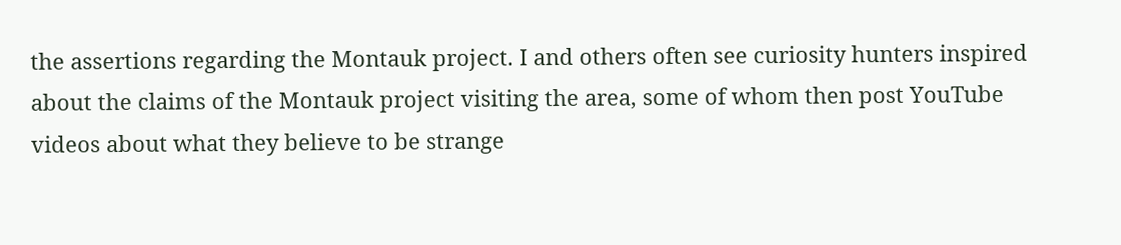the assertions regarding the Montauk project. I and others often see curiosity hunters inspired about the claims of the Montauk project visiting the area, some of whom then post YouTube videos about what they believe to be strange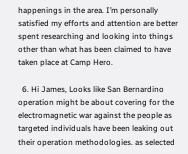happenings in the area. I’m personally satisfied my efforts and attention are better spent researching and looking into things other than what has been claimed to have taken place at Camp Hero.

  6. Hi James, Looks like San Bernardino operation might be about covering for the electromagnetic war against the people as targeted individuals have been leaking out their operation methodologies. as selected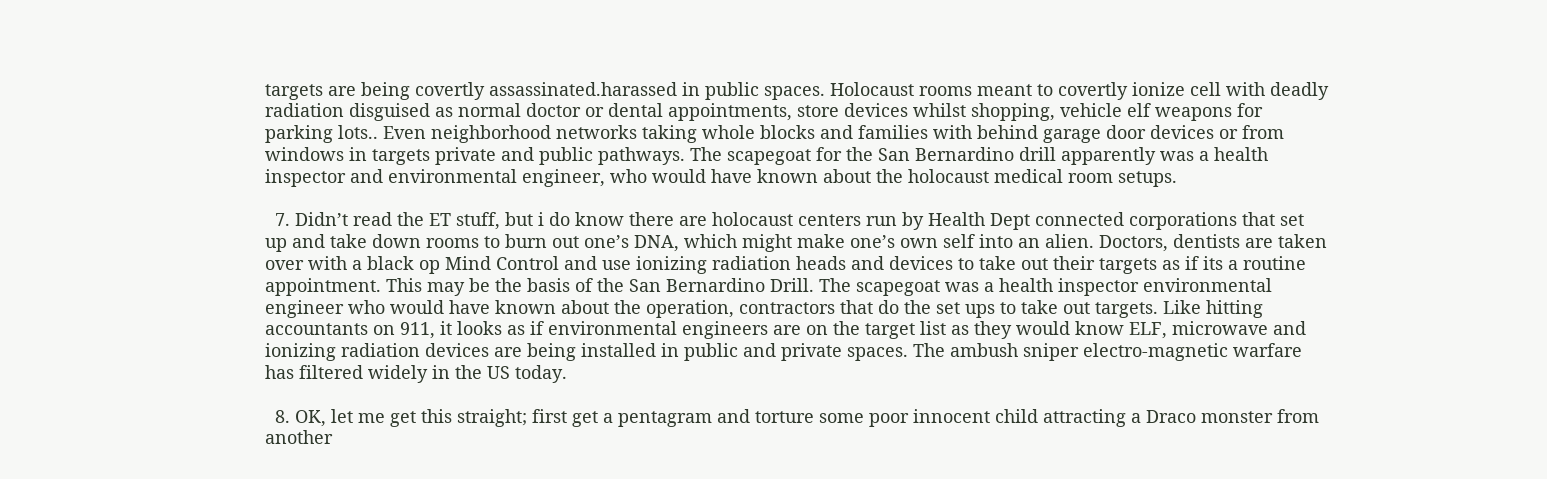targets are being covertly assassinated.harassed in public spaces. Holocaust rooms meant to covertly ionize cell with deadly radiation disguised as normal doctor or dental appointments, store devices whilst shopping, vehicle elf weapons for parking lots.. Even neighborhood networks taking whole blocks and families with behind garage door devices or from windows in targets private and public pathways. The scapegoat for the San Bernardino drill apparently was a health inspector and environmental engineer, who would have known about the holocaust medical room setups.

  7. Didn’t read the ET stuff, but i do know there are holocaust centers run by Health Dept connected corporations that set up and take down rooms to burn out one’s DNA, which might make one’s own self into an alien. Doctors, dentists are taken over with a black op Mind Control and use ionizing radiation heads and devices to take out their targets as if its a routine appointment. This may be the basis of the San Bernardino Drill. The scapegoat was a health inspector environmental engineer who would have known about the operation, contractors that do the set ups to take out targets. Like hitting accountants on 911, it looks as if environmental engineers are on the target list as they would know ELF, microwave and ionizing radiation devices are being installed in public and private spaces. The ambush sniper electro-magnetic warfare has filtered widely in the US today.

  8. OK, let me get this straight; first get a pentagram and torture some poor innocent child attracting a Draco monster from another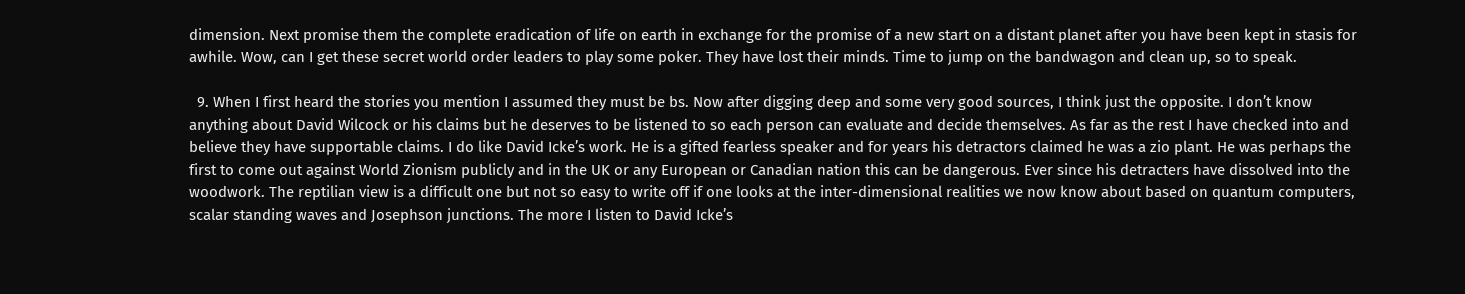dimension. Next promise them the complete eradication of life on earth in exchange for the promise of a new start on a distant planet after you have been kept in stasis for awhile. Wow, can I get these secret world order leaders to play some poker. They have lost their minds. Time to jump on the bandwagon and clean up, so to speak.

  9. When I first heard the stories you mention I assumed they must be bs. Now after digging deep and some very good sources, I think just the opposite. I don’t know anything about David Wilcock or his claims but he deserves to be listened to so each person can evaluate and decide themselves. As far as the rest I have checked into and believe they have supportable claims. I do like David Icke’s work. He is a gifted fearless speaker and for years his detractors claimed he was a zio plant. He was perhaps the first to come out against World Zionism publicly and in the UK or any European or Canadian nation this can be dangerous. Ever since his detracters have dissolved into the woodwork. The reptilian view is a difficult one but not so easy to write off if one looks at the inter-dimensional realities we now know about based on quantum computers, scalar standing waves and Josephson junctions. The more I listen to David Icke’s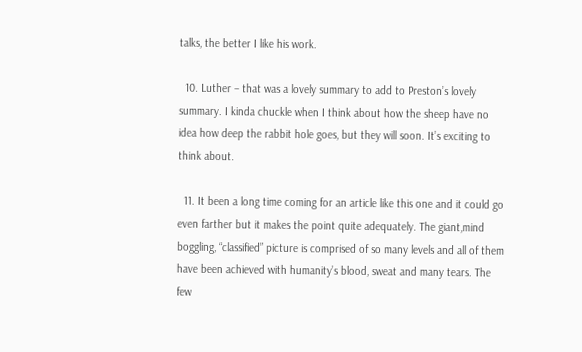talks, the better I like his work.

  10. Luther – that was a lovely summary to add to Preston’s lovely summary. I kinda chuckle when I think about how the sheep have no idea how deep the rabbit hole goes, but they will soon. It’s exciting to think about.

  11. It been a long time coming for an article like this one and it could go even farther but it makes the point quite adequately. The giant,mind boggling, “classified” picture is comprised of so many levels and all of them have been achieved with humanity’s blood, sweat and many tears. The few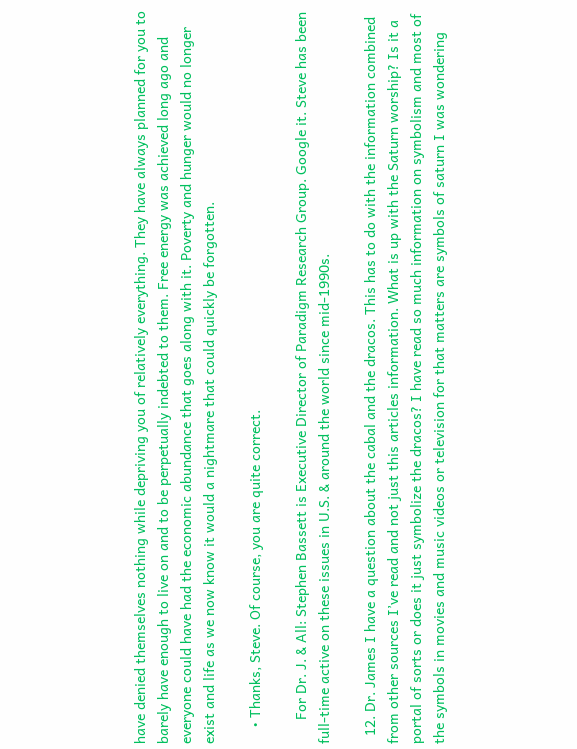have denied themselves nothing while depriving you of relatively everything. They have always planned for you to barely have enough to live on and to be perpetually indebted to them. Free energy was achieved long ago and everyone could have had the economic abundance that goes along with it. Poverty and hunger would no longer exist and life as we now know it would a nightmare that could quickly be forgotten.

    • Thanks, Steve. Of course, you are quite correct.

      For Dr. J. & All: Stephen Bassett is Executive Director of Paradigm Research Group. Google it. Steve has been full-time active on these issues in U.S. & around the world since mid-1990s.

  12. Dr. James I have a question about the cabal and the dracos. This has to do with the information combined from other sources I’ve read and not just this articles information. What is up with the Saturn worship? Is it a portal of sorts or does it just symbolize the dracos? I have read so much information on symbolism and most of the symbols in movies and music videos or television for that matters are symbols of saturn I was wondering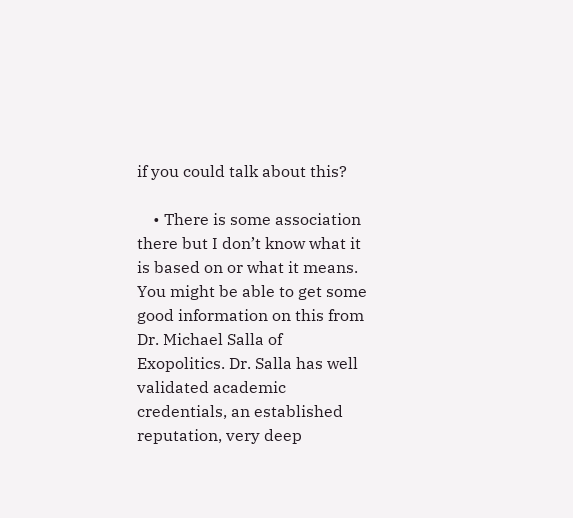if you could talk about this?

    • There is some association there but I don’t know what it is based on or what it means. You might be able to get some good information on this from Dr. Michael Salla of Exopolitics. Dr. Salla has well validated academic credentials, an established reputation, very deep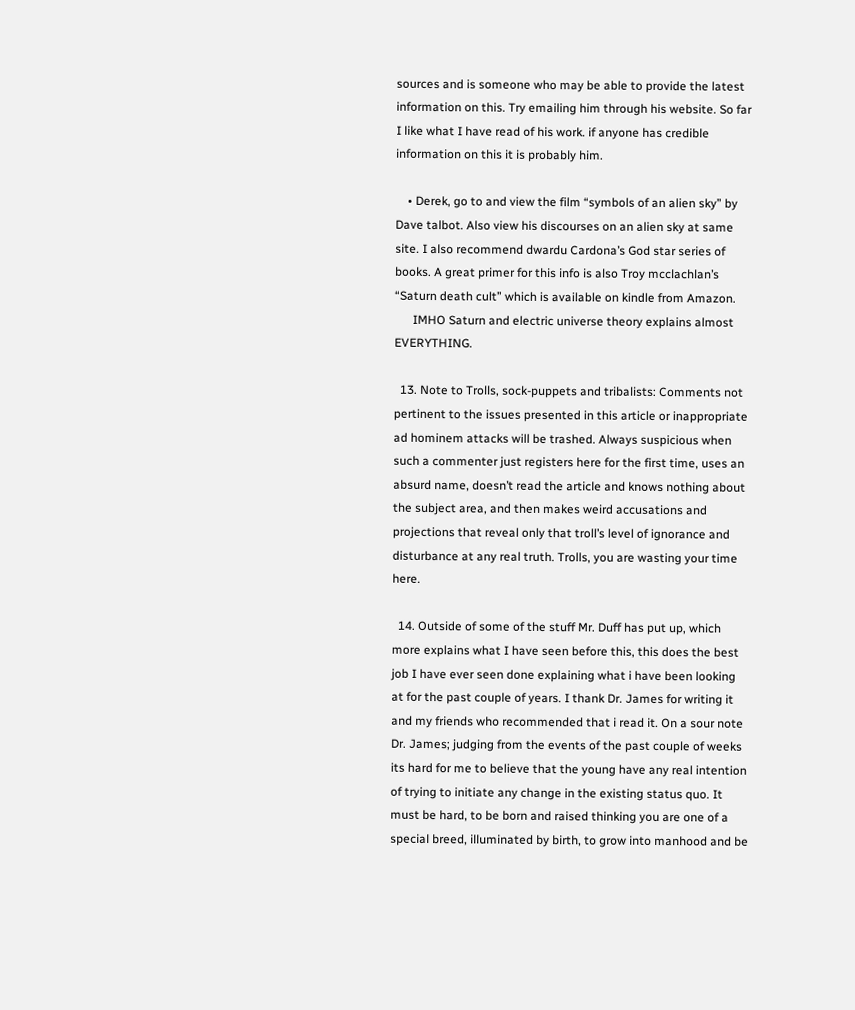sources and is someone who may be able to provide the latest information on this. Try emailing him through his website. So far I like what I have read of his work. if anyone has credible information on this it is probably him.

    • Derek, go to and view the film “symbols of an alien sky” by Dave talbot. Also view his discourses on an alien sky at same site. I also recommend dwardu Cardona’s God star series of books. A great primer for this info is also Troy mcclachlan’s “Saturn death cult” which is available on kindle from Amazon.
      IMHO Saturn and electric universe theory explains almost EVERYTHING.

  13. Note to Trolls, sock-puppets and tribalists: Comments not pertinent to the issues presented in this article or inappropriate ad hominem attacks will be trashed. Always suspicious when such a commenter just registers here for the first time, uses an absurd name, doesn’t read the article and knows nothing about the subject area, and then makes weird accusations and projections that reveal only that troll’s level of ignorance and disturbance at any real truth. Trolls, you are wasting your time here.

  14. Outside of some of the stuff Mr. Duff has put up, which more explains what I have seen before this, this does the best job I have ever seen done explaining what i have been looking at for the past couple of years. I thank Dr. James for writing it and my friends who recommended that i read it. On a sour note Dr. James; judging from the events of the past couple of weeks its hard for me to believe that the young have any real intention of trying to initiate any change in the existing status quo. It must be hard, to be born and raised thinking you are one of a special breed, illuminated by birth, to grow into manhood and be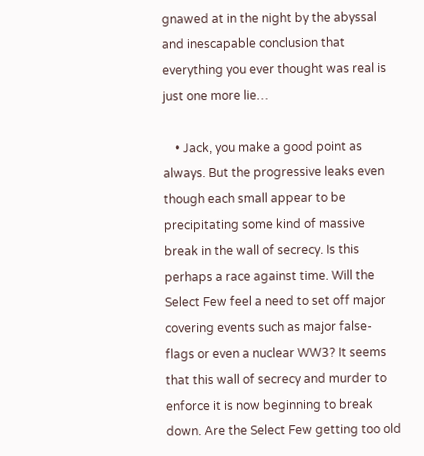gnawed at in the night by the abyssal and inescapable conclusion that everything you ever thought was real is just one more lie…

    • Jack, you make a good point as always. But the progressive leaks even though each small appear to be precipitating some kind of massive break in the wall of secrecy. Is this perhaps a race against time. Will the Select Few feel a need to set off major covering events such as major false-flags or even a nuclear WW3? It seems that this wall of secrecy and murder to enforce it is now beginning to break down. Are the Select Few getting too old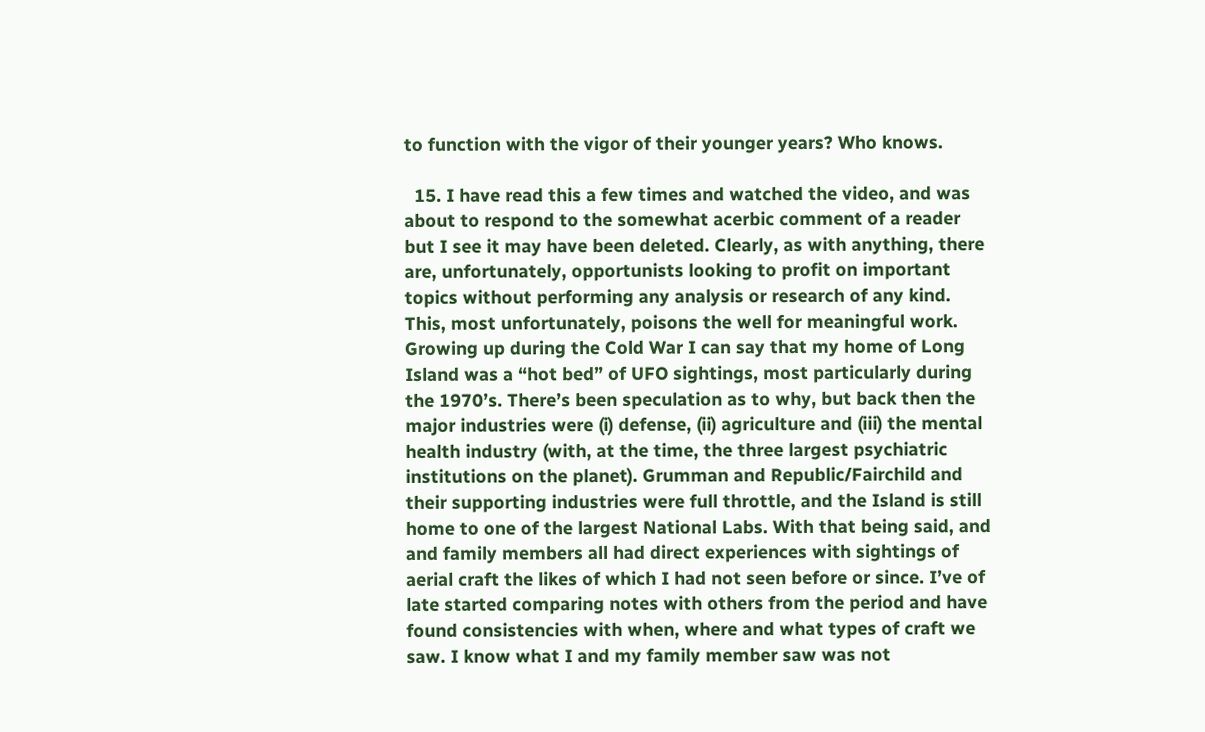to function with the vigor of their younger years? Who knows.

  15. I have read this a few times and watched the video, and was about to respond to the somewhat acerbic comment of a reader but I see it may have been deleted. Clearly, as with anything, there are, unfortunately, opportunists looking to profit on important topics without performing any analysis or research of any kind. This, most unfortunately, poisons the well for meaningful work. Growing up during the Cold War I can say that my home of Long Island was a “hot bed” of UFO sightings, most particularly during the 1970’s. There’s been speculation as to why, but back then the major industries were (i) defense, (ii) agriculture and (iii) the mental health industry (with, at the time, the three largest psychiatric institutions on the planet). Grumman and Republic/Fairchild and their supporting industries were full throttle, and the Island is still home to one of the largest National Labs. With that being said, and and family members all had direct experiences with sightings of aerial craft the likes of which I had not seen before or since. I’ve of late started comparing notes with others from the period and have found consistencies with when, where and what types of craft we saw. I know what I and my family member saw was not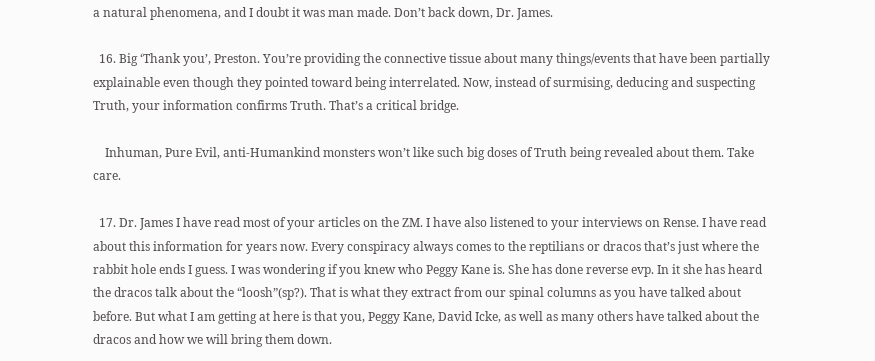a natural phenomena, and I doubt it was man made. Don’t back down, Dr. James.

  16. Big ‘Thank you’, Preston. You’re providing the connective tissue about many things/events that have been partially explainable even though they pointed toward being interrelated. Now, instead of surmising, deducing and suspecting Truth, your information confirms Truth. That’s a critical bridge.

    Inhuman, Pure Evil, anti-Humankind monsters won’t like such big doses of Truth being revealed about them. Take care.

  17. Dr. James I have read most of your articles on the ZM. I have also listened to your interviews on Rense. I have read about this information for years now. Every conspiracy always comes to the reptilians or dracos that’s just where the rabbit hole ends I guess. I was wondering if you knew who Peggy Kane is. She has done reverse evp. In it she has heard the dracos talk about the “loosh”(sp?). That is what they extract from our spinal columns as you have talked about before. But what I am getting at here is that you, Peggy Kane, David Icke, as well as many others have talked about the dracos and how we will bring them down.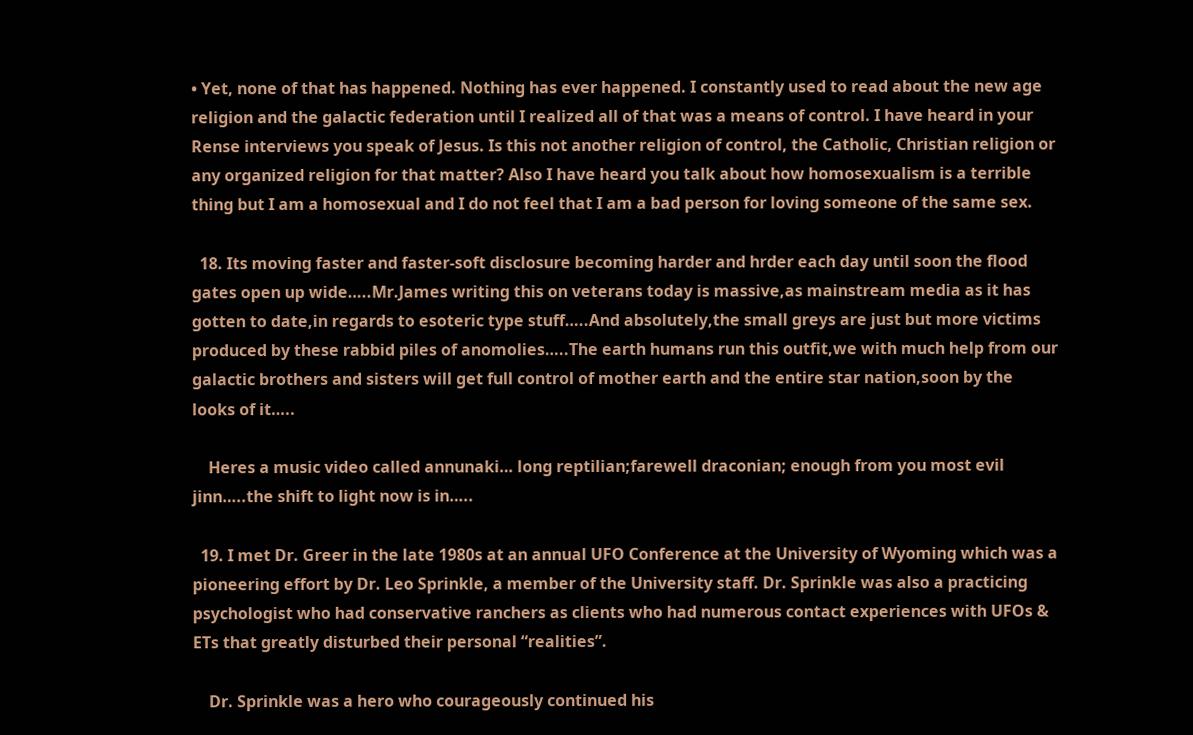• Yet, none of that has happened. Nothing has ever happened. I constantly used to read about the new age religion and the galactic federation until I realized all of that was a means of control. I have heard in your Rense interviews you speak of Jesus. Is this not another religion of control, the Catholic, Christian religion or any organized religion for that matter? Also I have heard you talk about how homosexualism is a terrible thing but I am a homosexual and I do not feel that I am a bad person for loving someone of the same sex.

  18. Its moving faster and faster-soft disclosure becoming harder and hrder each day until soon the flood gates open up wide…..Mr.James writing this on veterans today is massive,as mainstream media as it has gotten to date,in regards to esoteric type stuff…..And absolutely,the small greys are just but more victims produced by these rabbid piles of anomolies…..The earth humans run this outfit,we with much help from our galactic brothers and sisters will get full control of mother earth and the entire star nation,soon by the looks of it…..

    Heres a music video called annunaki… long reptilian;farewell draconian; enough from you most evil jinn…..the shift to light now is in…..

  19. I met Dr. Greer in the late 1980s at an annual UFO Conference at the University of Wyoming which was a pioneering effort by Dr. Leo Sprinkle, a member of the University staff. Dr. Sprinkle was also a practicing psychologist who had conservative ranchers as clients who had numerous contact experiences with UFOs & ETs that greatly disturbed their personal “realities”.

    Dr. Sprinkle was a hero who courageously continued his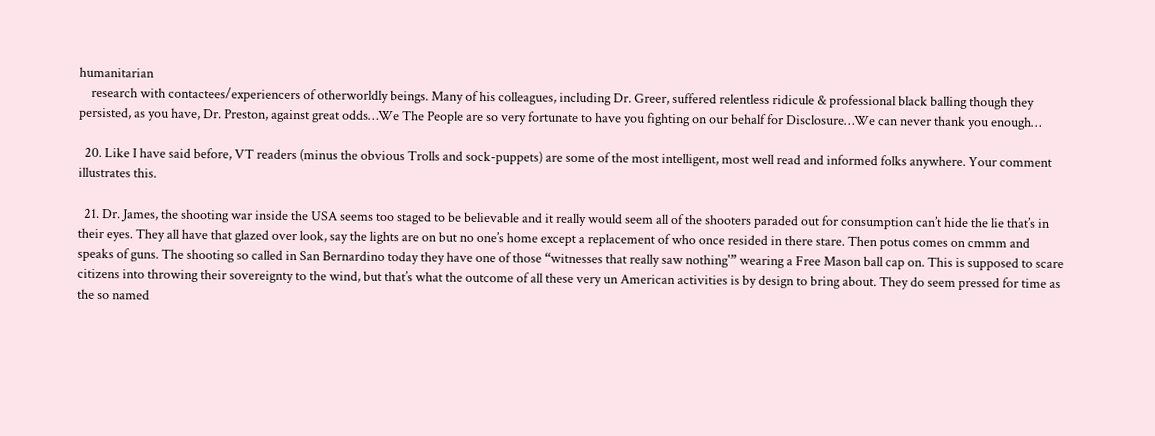humanitarian
    research with contactees/experiencers of otherworldly beings. Many of his colleagues, including Dr. Greer, suffered relentless ridicule & professional black balling though they persisted, as you have, Dr. Preston, against great odds…We The People are so very fortunate to have you fighting on our behalf for Disclosure…We can never thank you enough…

  20. Like I have said before, VT readers (minus the obvious Trolls and sock-puppets) are some of the most intelligent, most well read and informed folks anywhere. Your comment illustrates this.

  21. Dr. James, the shooting war inside the USA seems too staged to be believable and it really would seem all of the shooters paraded out for consumption can’t hide the lie that’s in their eyes. They all have that glazed over look, say the lights are on but no one’s home except a replacement of who once resided in there stare. Then potus comes on cmmm and speaks of guns. The shooting so called in San Bernardino today they have one of those “witnesses that really saw nothing'” wearing a Free Mason ball cap on. This is supposed to scare citizens into throwing their sovereignty to the wind, but that’s what the outcome of all these very un American activities is by design to bring about. They do seem pressed for time as the so named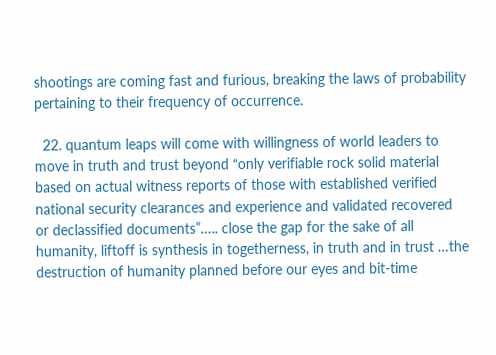shootings are coming fast and furious, breaking the laws of probability pertaining to their frequency of occurrence.

  22. quantum leaps will come with willingness of world leaders to move in truth and trust beyond “only verifiable rock solid material based on actual witness reports of those with established verified national security clearances and experience and validated recovered or declassified documents”….. close the gap for the sake of all humanity, liftoff is synthesis in togetherness, in truth and in trust …the destruction of humanity planned before our eyes and bit-time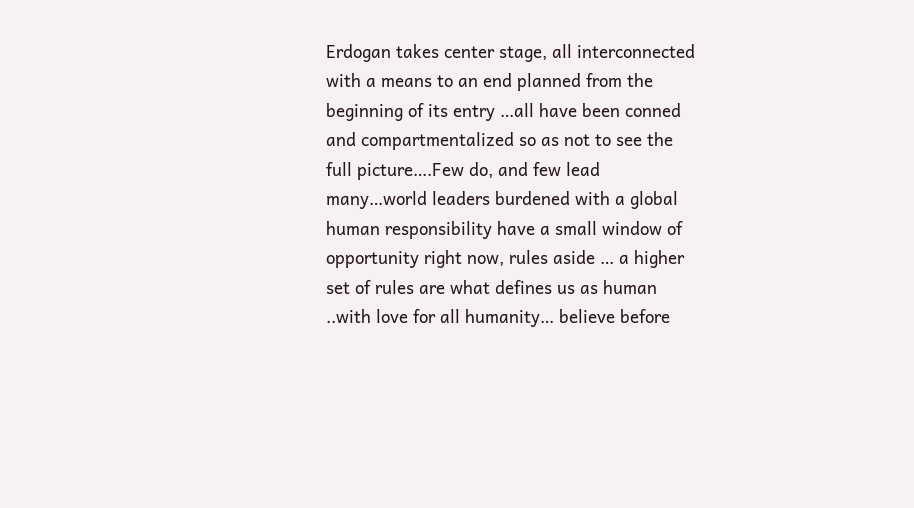Erdogan takes center stage, all interconnected with a means to an end planned from the beginning of its entry …all have been conned and compartmentalized so as not to see the full picture….Few do, and few lead many…world leaders burdened with a global human responsibility have a small window of opportunity right now, rules aside … a higher set of rules are what defines us as human ..with love for all humanity… believe before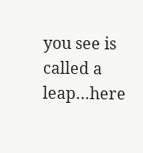you see is called a leap…here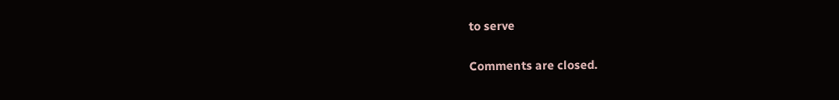to serve

Comments are closed.